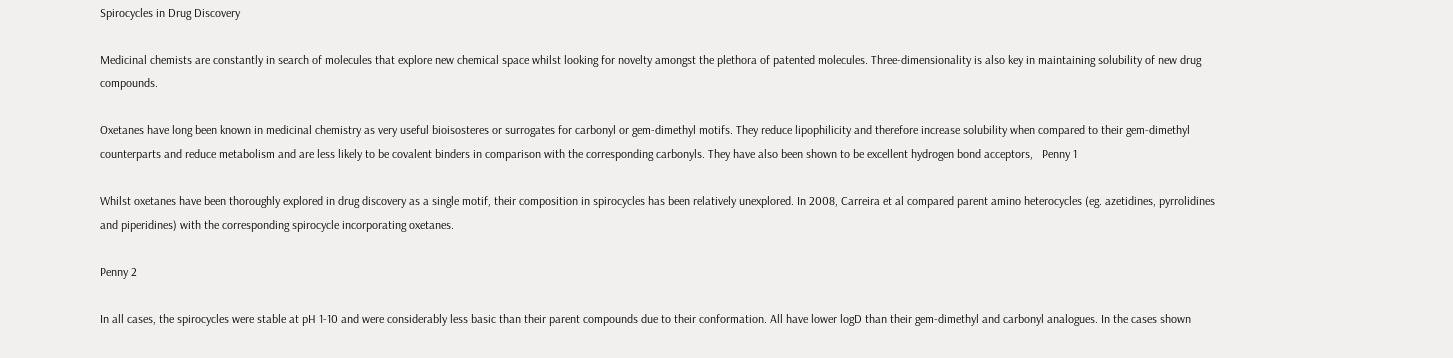Spirocycles in Drug Discovery

Medicinal chemists are constantly in search of molecules that explore new chemical space whilst looking for novelty amongst the plethora of patented molecules. Three-dimensionality is also key in maintaining solubility of new drug compounds.

Oxetanes have long been known in medicinal chemistry as very useful bioisosteres or surrogates for carbonyl or gem-dimethyl motifs. They reduce lipophilicity and therefore increase solubility when compared to their gem-dimethyl counterparts and reduce metabolism and are less likely to be covalent binders in comparison with the corresponding carbonyls. They have also been shown to be excellent hydrogen bond acceptors,   Penny 1

Whilst oxetanes have been thoroughly explored in drug discovery as a single motif, their composition in spirocycles has been relatively unexplored. In 2008, Carreira et al compared parent amino heterocycles (eg. azetidines, pyrrolidines and piperidines) with the corresponding spirocycle incorporating oxetanes.

Penny 2

In all cases, the spirocycles were stable at pH 1-10 and were considerably less basic than their parent compounds due to their conformation. All have lower logD than their gem-dimethyl and carbonyl analogues. In the cases shown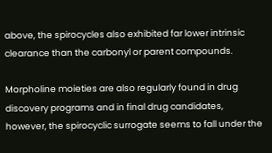above, the spirocycles also exhibited far lower intrinsic clearance than the carbonyl or parent compounds.

Morpholine moieties are also regularly found in drug discovery programs and in final drug candidates, however, the spirocyclic surrogate seems to fall under the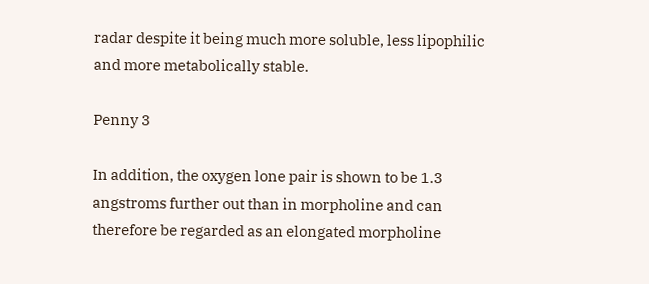radar despite it being much more soluble, less lipophilic and more metabolically stable.

Penny 3

In addition, the oxygen lone pair is shown to be 1.3 angstroms further out than in morpholine and can therefore be regarded as an elongated morpholine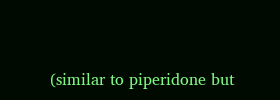(similar to piperidone but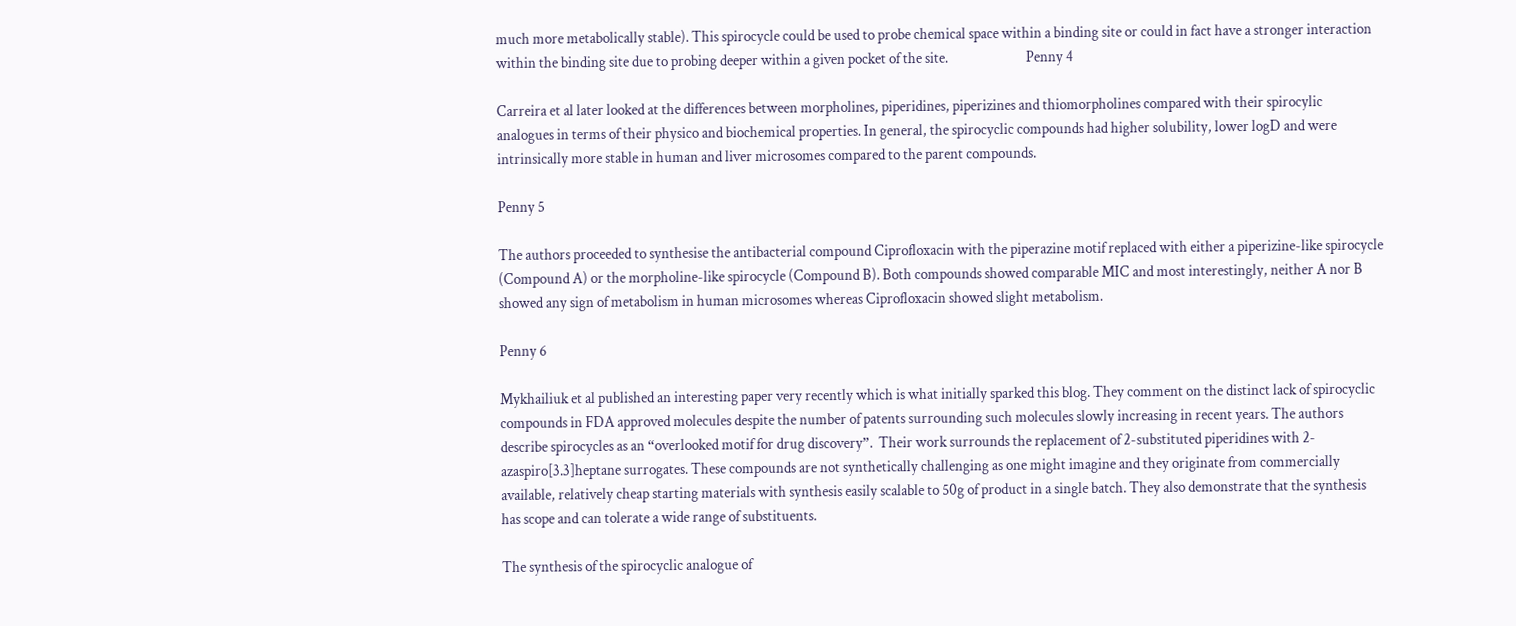much more metabolically stable). This spirocycle could be used to probe chemical space within a binding site or could in fact have a stronger interaction within the binding site due to probing deeper within a given pocket of the site.                          Penny 4

Carreira et al later looked at the differences between morpholines, piperidines, piperizines and thiomorpholines compared with their spirocylic analogues in terms of their physico and biochemical properties. In general, the spirocyclic compounds had higher solubility, lower logD and were intrinsically more stable in human and liver microsomes compared to the parent compounds.

Penny 5

The authors proceeded to synthesise the antibacterial compound Ciprofloxacin with the piperazine motif replaced with either a piperizine-like spirocycle (Compound A) or the morpholine-like spirocycle (Compound B). Both compounds showed comparable MIC and most interestingly, neither A nor B showed any sign of metabolism in human microsomes whereas Ciprofloxacin showed slight metabolism.

Penny 6

Mykhailiuk et al published an interesting paper very recently which is what initially sparked this blog. They comment on the distinct lack of spirocyclic compounds in FDA approved molecules despite the number of patents surrounding such molecules slowly increasing in recent years. The authors describe spirocycles as an “overlooked motif for drug discovery”.  Their work surrounds the replacement of 2-substituted piperidines with 2-azaspiro[3.3]heptane surrogates. These compounds are not synthetically challenging as one might imagine and they originate from commercially available, relatively cheap starting materials with synthesis easily scalable to 50g of product in a single batch. They also demonstrate that the synthesis has scope and can tolerate a wide range of substituents.

The synthesis of the spirocyclic analogue of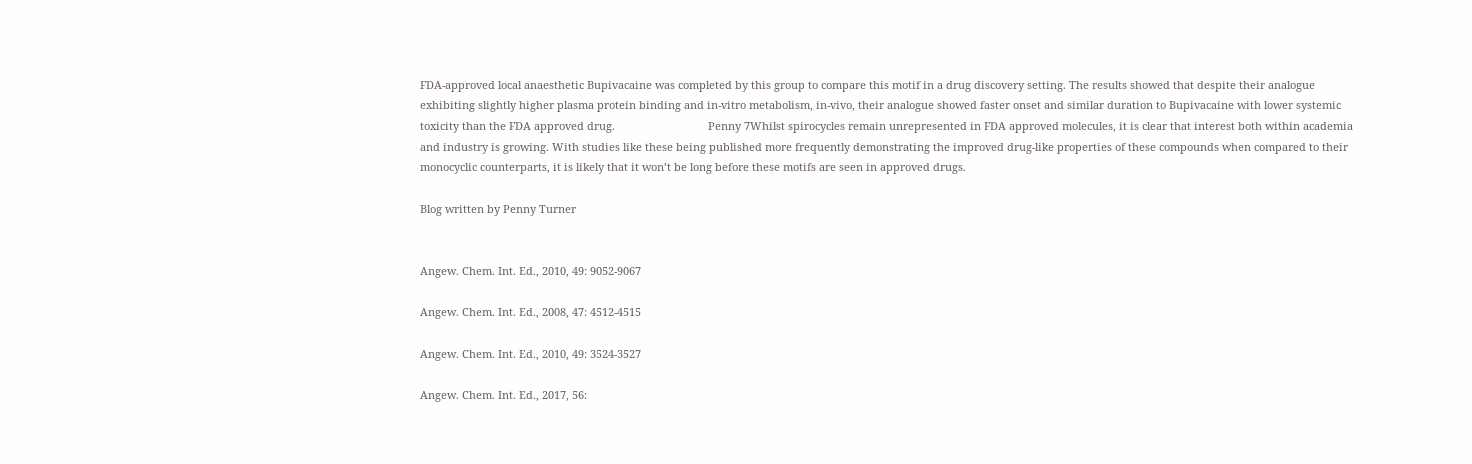FDA-approved local anaesthetic Bupivacaine was completed by this group to compare this motif in a drug discovery setting. The results showed that despite their analogue exhibiting slightly higher plasma protein binding and in-vitro metabolism, in-vivo, their analogue showed faster onset and similar duration to Bupivacaine with lower systemic toxicity than the FDA approved drug.                               Penny 7Whilst spirocycles remain unrepresented in FDA approved molecules, it is clear that interest both within academia and industry is growing. With studies like these being published more frequently demonstrating the improved drug-like properties of these compounds when compared to their monocyclic counterparts, it is likely that it won’t be long before these motifs are seen in approved drugs.

Blog written by Penny Turner


Angew. Chem. Int. Ed., 2010, 49: 9052-9067

Angew. Chem. Int. Ed., 2008, 47: 4512-4515

Angew. Chem. Int. Ed., 2010, 49: 3524-3527

Angew. Chem. Int. Ed., 2017, 56: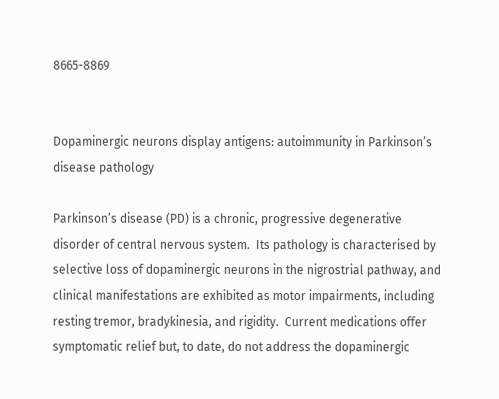8665-8869


Dopaminergic neurons display antigens: autoimmunity in Parkinson’s disease pathology

Parkinson’s disease (PD) is a chronic, progressive degenerative disorder of central nervous system.  Its pathology is characterised by selective loss of dopaminergic neurons in the nigrostrial pathway, and clinical manifestations are exhibited as motor impairments, including resting tremor, bradykinesia, and rigidity.  Current medications offer symptomatic relief but, to date, do not address the dopaminergic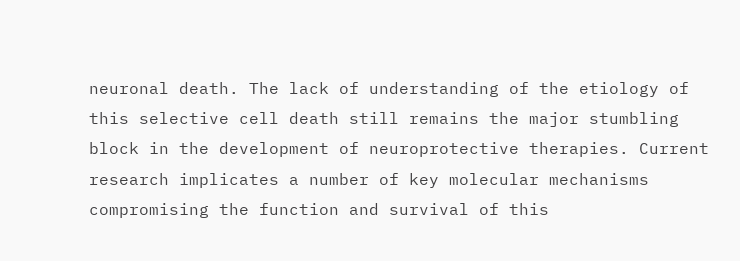neuronal death. The lack of understanding of the etiology of this selective cell death still remains the major stumbling block in the development of neuroprotective therapies. Current research implicates a number of key molecular mechanisms compromising the function and survival of this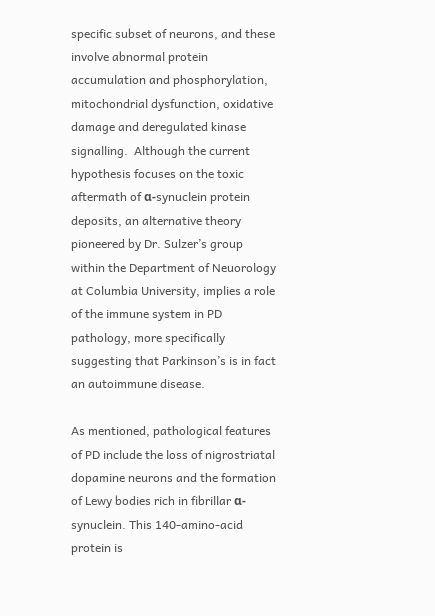specific subset of neurons, and these involve abnormal protein accumulation and phosphorylation, mitochondrial dysfunction, oxidative damage and deregulated kinase signalling.  Although the current hypothesis focuses on the toxic aftermath of α-synuclein protein deposits, an alternative theory pioneered by Dr. Sulzer’s group within the Department of Neuorology at Columbia University, implies a role of the immune system in PD pathology, more specifically suggesting that Parkinson’s is in fact an autoimmune disease.

As mentioned, pathological features of PD include the loss of nigrostriatal dopamine neurons and the formation of Lewy bodies rich in fibrillar α-synuclein. This 140-amino-acid protein is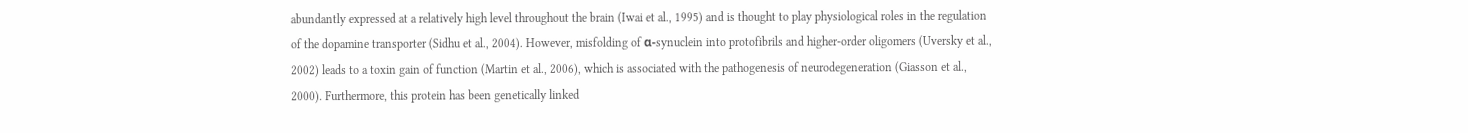abundantly expressed at a relatively high level throughout the brain (Iwai et al., 1995) and is thought to play physiological roles in the regulation of the dopamine transporter (Sidhu et al., 2004). However, misfolding of α-synuclein into protofibrils and higher-order oligomers (Uversky et al., 2002) leads to a toxin gain of function (Martin et al., 2006), which is associated with the pathogenesis of neurodegeneration (Giasson et al., 2000). Furthermore, this protein has been genetically linked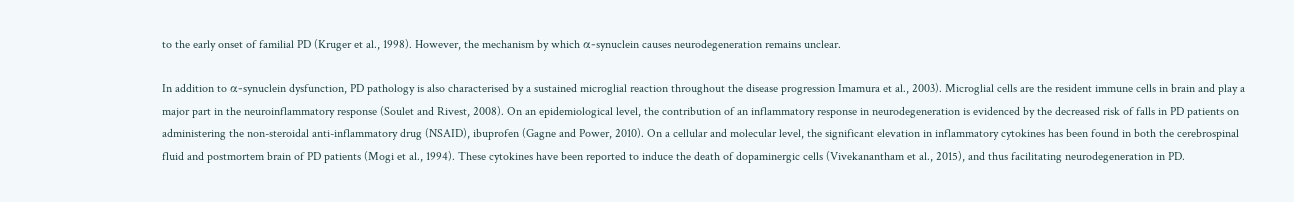to the early onset of familial PD (Kruger et al., 1998). However, the mechanism by which α-synuclein causes neurodegeneration remains unclear.

In addition to α-synuclein dysfunction, PD pathology is also characterised by a sustained microglial reaction throughout the disease progression Imamura et al., 2003). Microglial cells are the resident immune cells in brain and play a major part in the neuroinflammatory response (Soulet and Rivest, 2008). On an epidemiological level, the contribution of an inflammatory response in neurodegeneration is evidenced by the decreased risk of falls in PD patients on administering the non-steroidal anti-inflammatory drug (NSAID), ibuprofen (Gagne and Power, 2010). On a cellular and molecular level, the significant elevation in inflammatory cytokines has been found in both the cerebrospinal fluid and postmortem brain of PD patients (Mogi et al., 1994). These cytokines have been reported to induce the death of dopaminergic cells (Vivekanantham et al., 2015), and thus facilitating neurodegeneration in PD.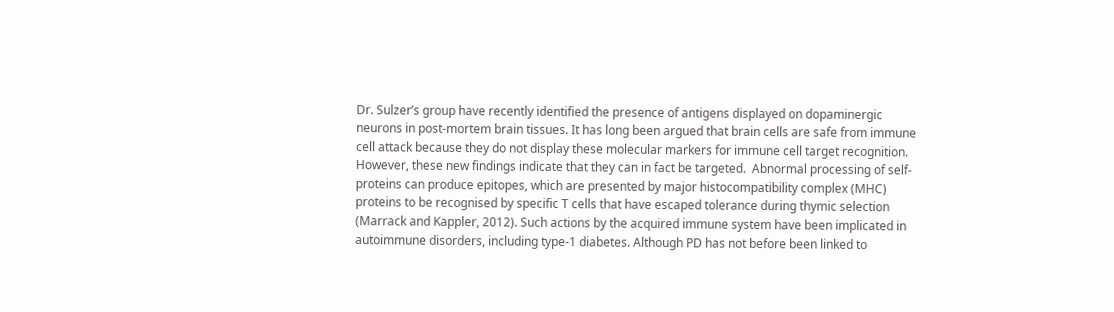Dr. Sulzer’s group have recently identified the presence of antigens displayed on dopaminergic neurons in post-mortem brain tissues. It has long been argued that brain cells are safe from immune cell attack because they do not display these molecular markers for immune cell target recognition.  However, these new findings indicate that they can in fact be targeted.  Abnormal processing of self-proteins can produce epitopes, which are presented by major histocompatibility complex (MHC) proteins to be recognised by specific T cells that have escaped tolerance during thymic selection (Marrack and Kappler, 2012). Such actions by the acquired immune system have been implicated in autoimmune disorders, including type-1 diabetes. Although PD has not before been linked to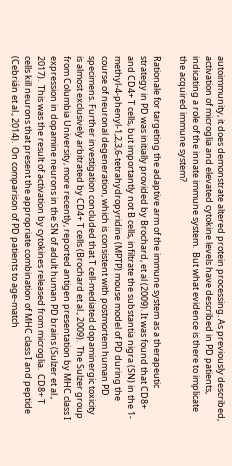autoimmunity, it does demonstrate altered protein processing. As previously described, activation of microglia and elevated cytokine levels have described in PD patients, indicating a role of the innate immune system.  But what evidence is there to implicate the acquired immune system?

Rationale for targeting the adaptive arm of the immune system as a therapeutic strategy in PD was initially provided by Brochard, et al (2009). It was found that CD8+ and CD4+ T cells, but importantly not B cells, infiltrate the substantia nigra (SN) in the 1-methyl-4-phenyl-1,2,3,6-tetrahydropyridine (MPTP) mouse model of PD during the course of neuronal degeneration, which is consistent with postmortem human PD specimens. Further investigation concluded that T cell-mediated dopaminergic toxicity is almost exclusively arbitrated by CD4+ T cells (Brochard et al., 2009).  The Sulzer group from Columbia University, more recently, reported antigen presentation by MHC class I expression in dopamine neurons in the SN of adult human PD brains (Sulzer et al., 2017).  This was the result of activation by cytokines released from microglia.  CD8+ T cells kill neurons that present the appropriate combination of MHC class I and peptide (Cebrián et al., 2014).  On comparison of PD patients to age-match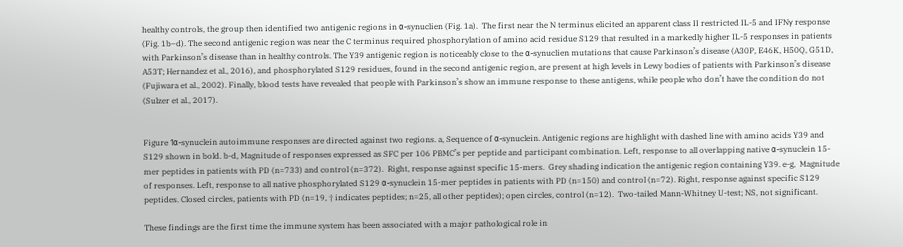healthy controls, the group then identified two antigenic regions in α-synuclien (Fig. 1a).  The first near the N terminus elicited an apparent class II restricted IL-5 and IFNγ response (Fig. 1b–d). The second antigenic region was near the C terminus required phosphorylation of amino acid residue S129 that resulted in a markedly higher IL-5 responses in patients with Parkinson’s disease than in healthy controls. The Y39 antigenic region is noticeably close to the α-synuclien mutations that cause Parkinson’s disease (A30P, E46K, H50Q, G51D, A53T; Hernandez et al., 2016), and phosphorylated S129 residues, found in the second antigenic region, are present at high levels in Lewy bodies of patients with Parkinson’s disease (Fujiwara et al., 2002). Finally, blood tests have revealed that people with Parkinson’s show an immune response to these antigens, while people who don’t have the condition do not (Sulzer et al., 2017).


Figure 1α-synuclein autoimmune responses are directed against two regions. a, Sequence of α-synuclein. Antigenic regions are highlight with dashed line with amino acids Y39 and S129 shown in bold. b-d, Magnitude of responses expressed as SFC per 106 PBMC’s per peptide and participant combination. Left, response to all overlapping native α-synuclein 15-mer peptides in patients with PD (n=733) and control (n=372).  Right, response against specific 15-mers.  Grey shading indication the antigenic region containing Y39. e-g,  Magnitude of responses. Left, response to all native phosphorylated S129 α-synuclein 15-mer peptides in patients with PD (n=150) and control (n=72). Right, response against specific S129 peptides. Closed circles, patients with PD (n=19, † indicates peptides; n=25, all other peptides); open circles, control (n=12).  Two-tailed Mann-Whitney U-test; NS, not significant.

These findings are the first time the immune system has been associated with a major pathological role in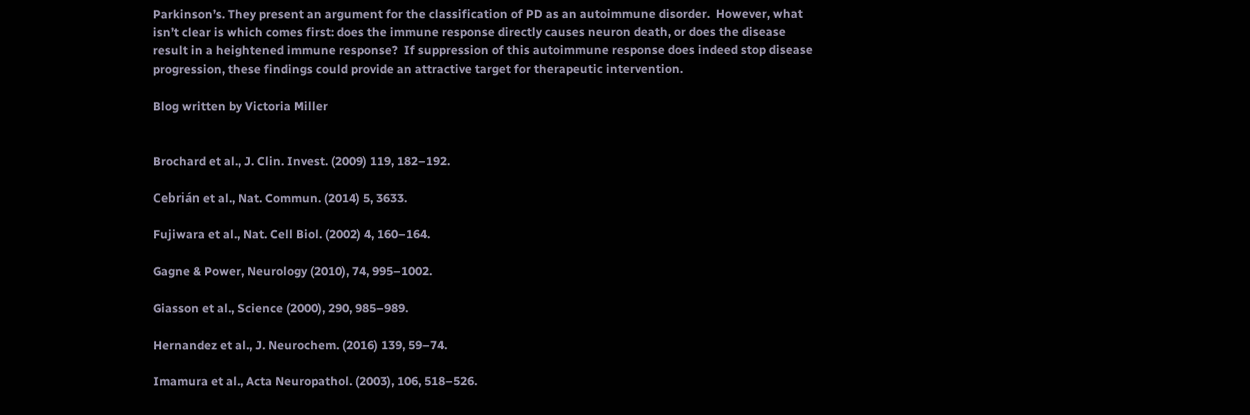Parkinson’s. They present an argument for the classification of PD as an autoimmune disorder.  However, what isn’t clear is which comes first: does the immune response directly causes neuron death, or does the disease result in a heightened immune response?  If suppression of this autoimmune response does indeed stop disease progression, these findings could provide an attractive target for therapeutic intervention.

Blog written by Victoria Miller


Brochard et al., J. Clin. Invest. (2009) 119, 182–192.

Cebrián et al., Nat. Commun. (2014) 5, 3633.

Fujiwara et al., Nat. Cell Biol. (2002) 4, 160–164.

Gagne & Power, Neurology (2010), 74, 995–1002.

Giasson et al., Science (2000), 290, 985–989.

Hernandez et al., J. Neurochem. (2016) 139, 59–74.

Imamura et al., Acta Neuropathol. (2003), 106, 518–526.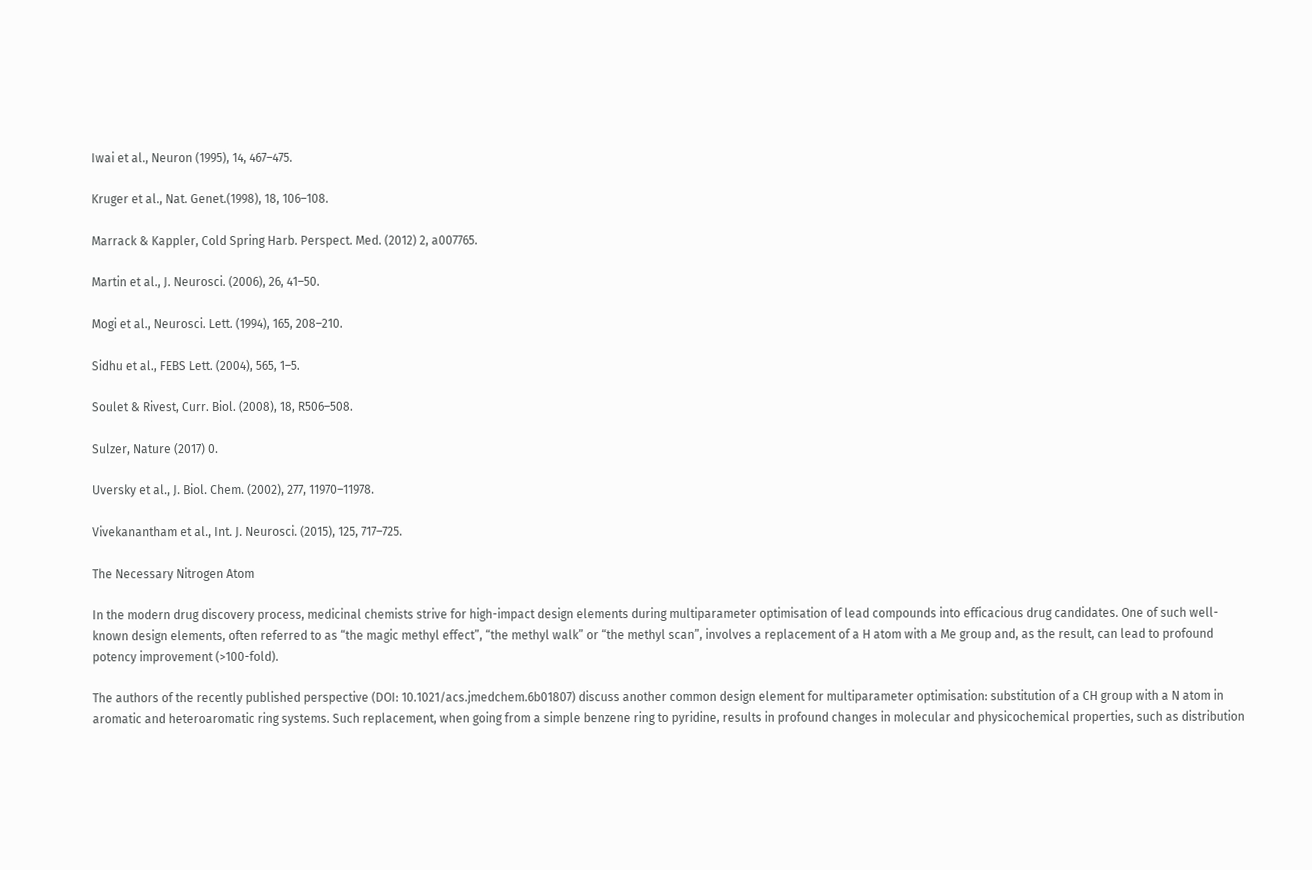Iwai et al., Neuron (1995), 14, 467–475.

Kruger et al., Nat. Genet.(1998), 18, 106–108.

Marrack & Kappler, Cold Spring Harb. Perspect. Med. (2012) 2, a007765.

Martin et al., J. Neurosci. (2006), 26, 41–50.

Mogi et al., Neurosci. Lett. (1994), 165, 208–210.

Sidhu et al., FEBS Lett. (2004), 565, 1–5.

Soulet & Rivest, Curr. Biol. (2008), 18, R506–508.

Sulzer, Nature (2017) 0.

Uversky et al., J. Biol. Chem. (2002), 277, 11970–11978.

Vivekanantham et al., Int. J. Neurosci. (2015), 125, 717–725.

The Necessary Nitrogen Atom

In the modern drug discovery process, medicinal chemists strive for high-impact design elements during multiparameter optimisation of lead compounds into efficacious drug candidates. One of such well-known design elements, often referred to as “the magic methyl effect”, “the methyl walk” or “the methyl scan”, involves a replacement of a H atom with a Me group and, as the result, can lead to profound potency improvement (>100-fold).

The authors of the recently published perspective (DOI: 10.1021/acs.jmedchem.6b01807) discuss another common design element for multiparameter optimisation: substitution of a CH group with a N atom in aromatic and heteroaromatic ring systems. Such replacement, when going from a simple benzene ring to pyridine, results in profound changes in molecular and physicochemical properties, such as distribution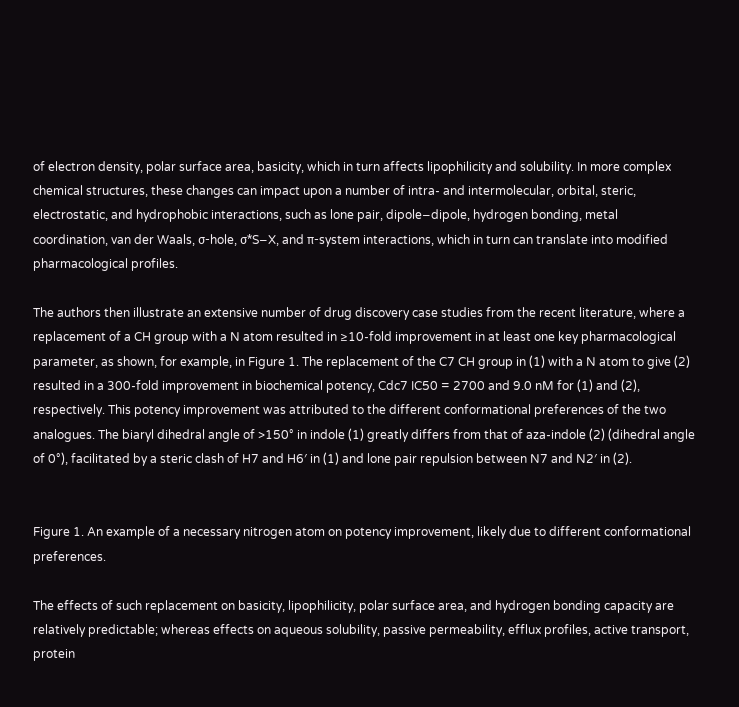of electron density, polar surface area, basicity, which in turn affects lipophilicity and solubility. In more complex chemical structures, these changes can impact upon a number of intra- and intermolecular, orbital, steric, electrostatic, and hydrophobic interactions, such as lone pair, dipole−dipole, hydrogen bonding, metal coordination, van der Waals, σ-hole, σ*S−X, and π-system interactions, which in turn can translate into modified pharmacological profiles.

The authors then illustrate an extensive number of drug discovery case studies from the recent literature, where a replacement of a CH group with a N atom resulted in ≥10-fold improvement in at least one key pharmacological parameter, as shown, for example, in Figure 1. The replacement of the C7 CH group in (1) with a N atom to give (2) resulted in a 300-fold improvement in biochemical potency, Cdc7 IC50 = 2700 and 9.0 nM for (1) and (2), respectively. This potency improvement was attributed to the different conformational preferences of the two analogues. The biaryl dihedral angle of >150° in indole (1) greatly differs from that of aza-indole (2) (dihedral angle of 0°), facilitated by a steric clash of H7 and H6′ in (1) and lone pair repulsion between N7 and N2′ in (2).


Figure 1. An example of a necessary nitrogen atom on potency improvement, likely due to different conformational preferences.

The effects of such replacement on basicity, lipophilicity, polar surface area, and hydrogen bonding capacity are relatively predictable; whereas effects on aqueous solubility, passive permeability, efflux profiles, active transport, protein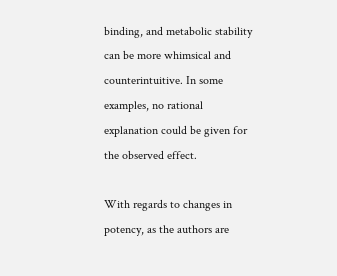binding, and metabolic stability can be more whimsical and counterintuitive. In some examples, no rational explanation could be given for the observed effect.

With regards to changes in potency, as the authors are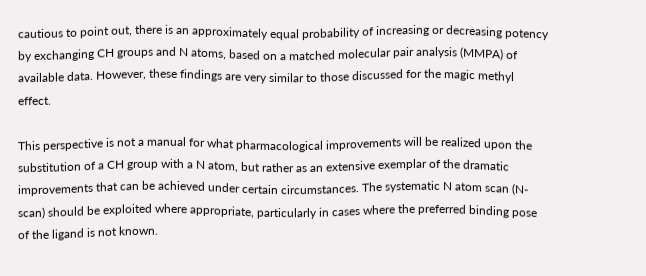cautious to point out, there is an approximately equal probability of increasing or decreasing potency by exchanging CH groups and N atoms, based on a matched molecular pair analysis (MMPA) of available data. However, these findings are very similar to those discussed for the magic methyl effect.

This perspective is not a manual for what pharmacological improvements will be realized upon the substitution of a CH group with a N atom, but rather as an extensive exemplar of the dramatic improvements that can be achieved under certain circumstances. The systematic N atom scan (N-scan) should be exploited where appropriate, particularly in cases where the preferred binding pose of the ligand is not known.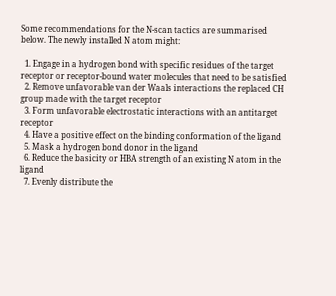Some recommendations for the N-scan tactics are summarised below. The newly installed N atom might:

  1. Engage in a hydrogen bond with specific residues of the target receptor or receptor-bound water molecules that need to be satisfied
  2. Remove unfavorable van der Waals interactions the replaced CH group made with the target receptor
  3. Form unfavorable electrostatic interactions with an antitarget receptor
  4. Have a positive effect on the binding conformation of the ligand
  5. Mask a hydrogen bond donor in the ligand
  6. Reduce the basicity or HBA strength of an existing N atom in the ligand
  7. Evenly distribute the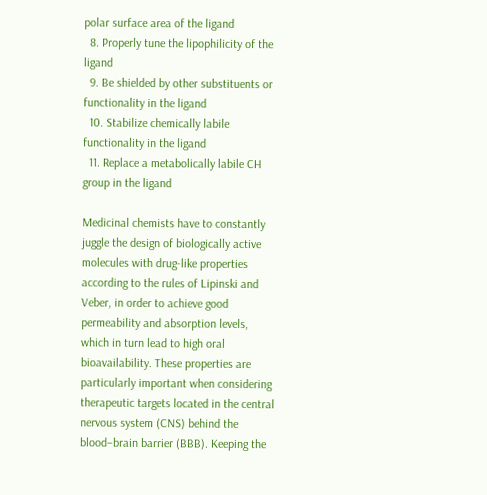polar surface area of the ligand
  8. Properly tune the lipophilicity of the ligand
  9. Be shielded by other substituents or functionality in the ligand
  10. Stabilize chemically labile functionality in the ligand
  11. Replace a metabolically labile CH group in the ligand

Medicinal chemists have to constantly juggle the design of biologically active molecules with drug-like properties according to the rules of Lipinski and Veber, in order to achieve good permeability and absorption levels, which in turn lead to high oral bioavailability. These properties are particularly important when considering therapeutic targets located in the central nervous system (CNS) behind the blood−brain barrier (BBB). Keeping the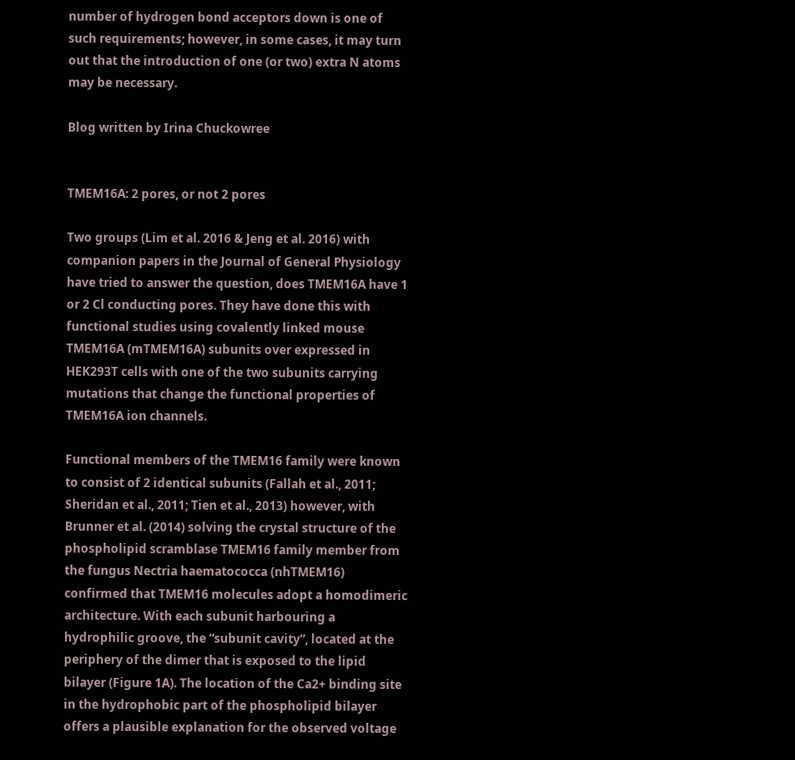number of hydrogen bond acceptors down is one of such requirements; however, in some cases, it may turn out that the introduction of one (or two) extra N atoms may be necessary.

Blog written by Irina Chuckowree


TMEM16A: 2 pores, or not 2 pores

Two groups (Lim et al. 2016 & Jeng et al. 2016) with companion papers in the Journal of General Physiology have tried to answer the question, does TMEM16A have 1 or 2 Cl conducting pores. They have done this with functional studies using covalently linked mouse TMEM16A (mTMEM16A) subunits over expressed in HEK293T cells with one of the two subunits carrying mutations that change the functional properties of TMEM16A ion channels.

Functional members of the TMEM16 family were known to consist of 2 identical subunits (Fallah et al., 2011; Sheridan et al., 2011; Tien et al., 2013) however, with Brunner et al. (2014) solving the crystal structure of the phospholipid scramblase TMEM16 family member from the fungus Nectria haematococca (nhTMEM16) confirmed that TMEM16 molecules adopt a homodimeric architecture. With each subunit harbouring a hydrophilic groove, the “subunit cavity”, located at the periphery of the dimer that is exposed to the lipid bilayer (Figure 1A). The location of the Ca2+ binding site in the hydrophobic part of the phospholipid bilayer offers a plausible explanation for the observed voltage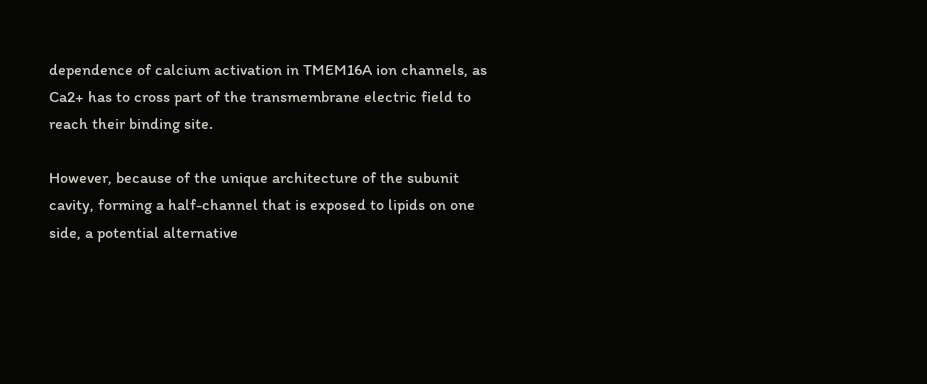dependence of calcium activation in TMEM16A ion channels, as Ca2+ has to cross part of the transmembrane electric field to reach their binding site.

However, because of the unique architecture of the subunit cavity, forming a half-channel that is exposed to lipids on one side, a potential alternative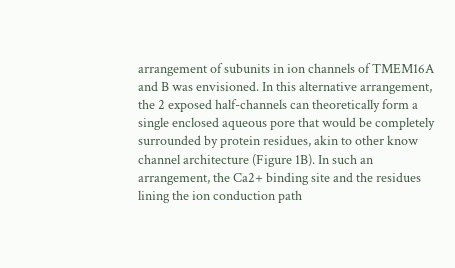arrangement of subunits in ion channels of TMEM16A and B was envisioned. In this alternative arrangement, the 2 exposed half-channels can theoretically form a single enclosed aqueous pore that would be completely surrounded by protein residues, akin to other know channel architecture (Figure 1B). In such an arrangement, the Ca2+ binding site and the residues lining the ion conduction path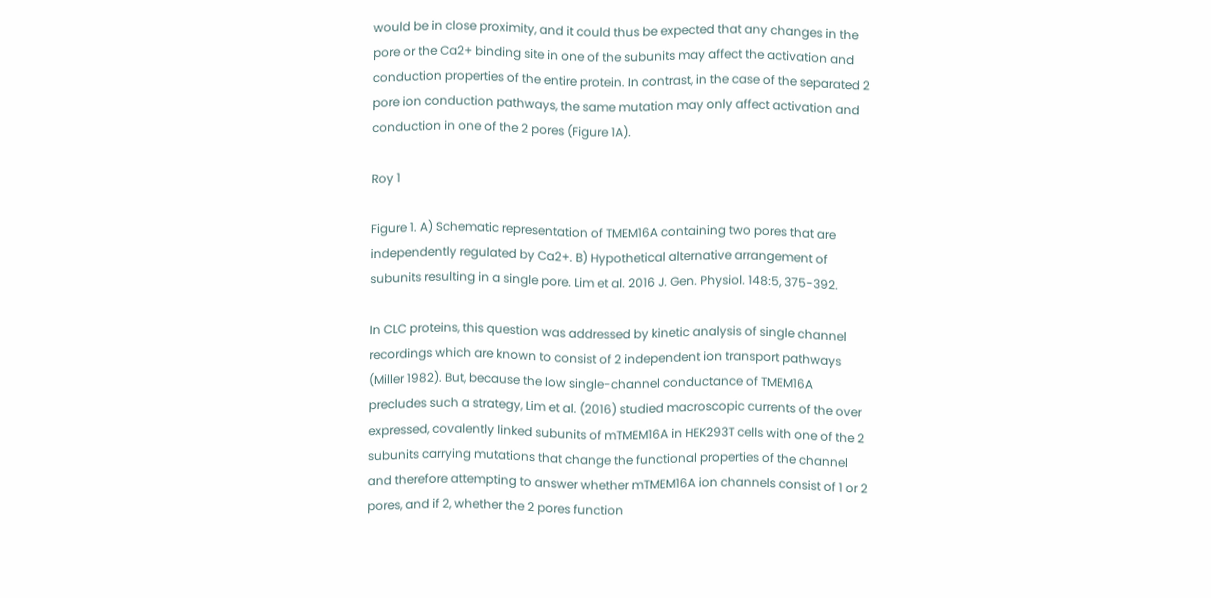would be in close proximity, and it could thus be expected that any changes in the pore or the Ca2+ binding site in one of the subunits may affect the activation and conduction properties of the entire protein. In contrast, in the case of the separated 2 pore ion conduction pathways, the same mutation may only affect activation and conduction in one of the 2 pores (Figure 1A).

Roy 1

Figure 1. A) Schematic representation of TMEM16A containing two pores that are independently regulated by Ca2+. B) Hypothetical alternative arrangement of subunits resulting in a single pore. Lim et al. 2016 J. Gen. Physiol. 148:5, 375-392.

In CLC proteins, this question was addressed by kinetic analysis of single channel recordings which are known to consist of 2 independent ion transport pathways (Miller 1982). But, because the low single-channel conductance of TMEM16A precludes such a strategy, Lim et al. (2016) studied macroscopic currents of the over expressed, covalently linked subunits of mTMEM16A in HEK293T cells with one of the 2 subunits carrying mutations that change the functional properties of the channel and therefore attempting to answer whether mTMEM16A ion channels consist of 1 or 2 pores, and if 2, whether the 2 pores function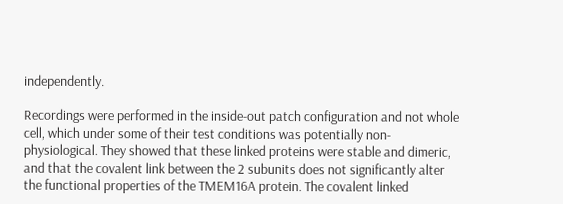independently.

Recordings were performed in the inside-out patch configuration and not whole cell, which under some of their test conditions was potentially non-physiological. They showed that these linked proteins were stable and dimeric, and that the covalent link between the 2 subunits does not significantly alter the functional properties of the TMEM16A protein. The covalent linked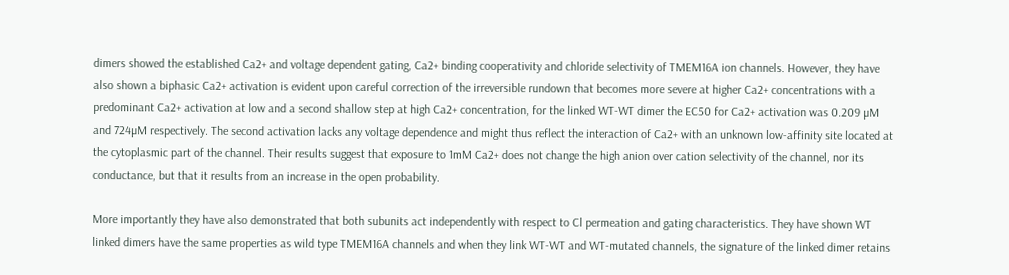dimers showed the established Ca2+ and voltage dependent gating, Ca2+ binding cooperativity and chloride selectivity of TMEM16A ion channels. However, they have also shown a biphasic Ca2+ activation is evident upon careful correction of the irreversible rundown that becomes more severe at higher Ca2+ concentrations with a predominant Ca2+ activation at low and a second shallow step at high Ca2+ concentration, for the linked WT-WT dimer the EC50 for Ca2+ activation was 0.209 µM and 724µM respectively. The second activation lacks any voltage dependence and might thus reflect the interaction of Ca2+ with an unknown low-affinity site located at the cytoplasmic part of the channel. Their results suggest that exposure to 1mM Ca2+ does not change the high anion over cation selectivity of the channel, nor its conductance, but that it results from an increase in the open probability.

More importantly they have also demonstrated that both subunits act independently with respect to Cl permeation and gating characteristics. They have shown WT linked dimers have the same properties as wild type TMEM16A channels and when they link WT-WT and WT-mutated channels, the signature of the linked dimer retains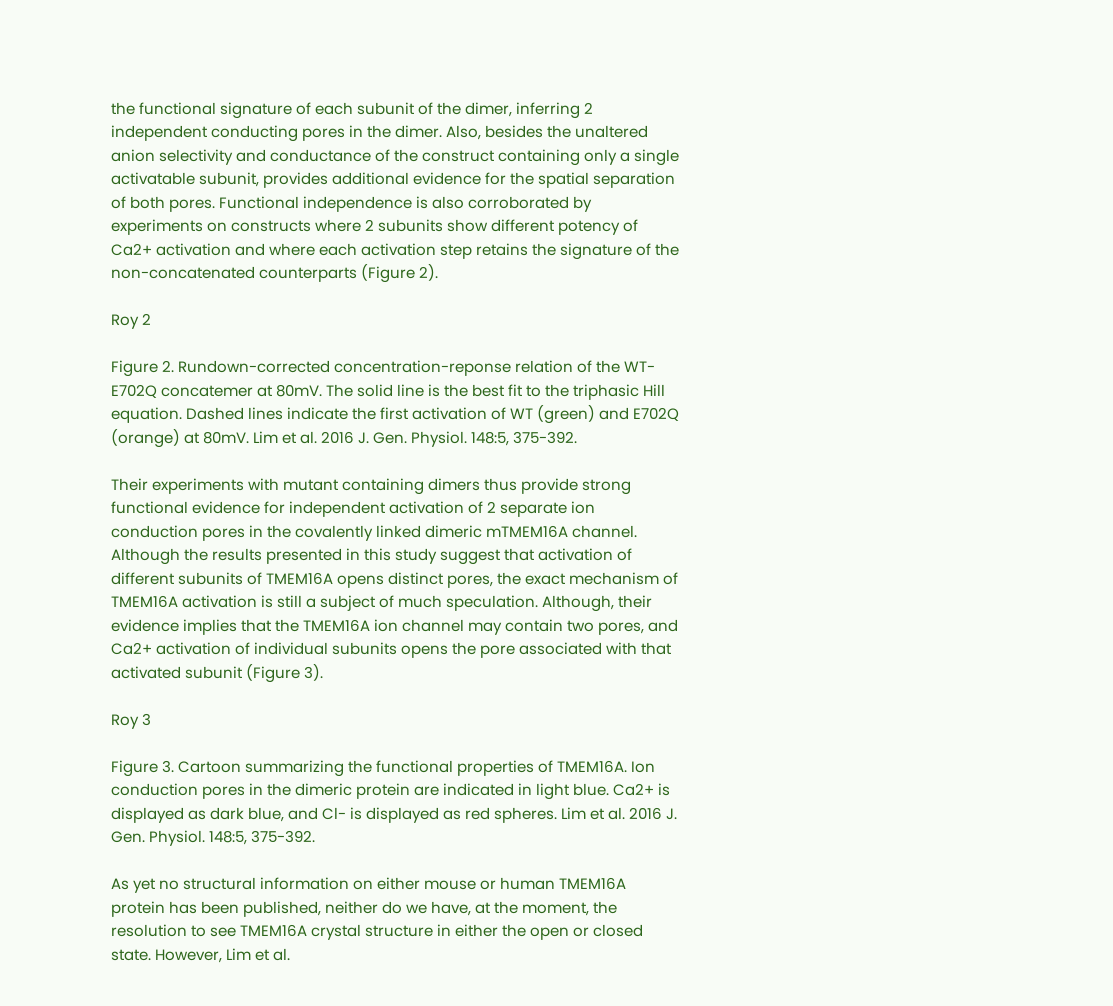the functional signature of each subunit of the dimer, inferring 2 independent conducting pores in the dimer. Also, besides the unaltered anion selectivity and conductance of the construct containing only a single activatable subunit, provides additional evidence for the spatial separation of both pores. Functional independence is also corroborated by experiments on constructs where 2 subunits show different potency of Ca2+ activation and where each activation step retains the signature of the non-concatenated counterparts (Figure 2).

Roy 2

Figure 2. Rundown-corrected concentration-reponse relation of the WT-E702Q concatemer at 80mV. The solid line is the best fit to the triphasic Hill equation. Dashed lines indicate the first activation of WT (green) and E702Q (orange) at 80mV. Lim et al. 2016 J. Gen. Physiol. 148:5, 375-392.

Their experiments with mutant containing dimers thus provide strong functional evidence for independent activation of 2 separate ion conduction pores in the covalently linked dimeric mTMEM16A channel. Although the results presented in this study suggest that activation of different subunits of TMEM16A opens distinct pores, the exact mechanism of TMEM16A activation is still a subject of much speculation. Although, their evidence implies that the TMEM16A ion channel may contain two pores, and Ca2+ activation of individual subunits opens the pore associated with that activated subunit (Figure 3).

Roy 3

Figure 3. Cartoon summarizing the functional properties of TMEM16A. Ion conduction pores in the dimeric protein are indicated in light blue. Ca2+ is displayed as dark blue, and Cl- is displayed as red spheres. Lim et al. 2016 J. Gen. Physiol. 148:5, 375-392.

As yet no structural information on either mouse or human TMEM16A protein has been published, neither do we have, at the moment, the resolution to see TMEM16A crystal structure in either the open or closed state. However, Lim et al.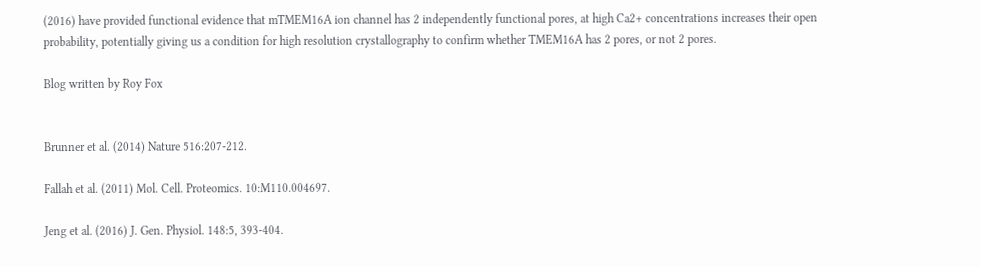(2016) have provided functional evidence that mTMEM16A ion channel has 2 independently functional pores, at high Ca2+ concentrations increases their open probability, potentially giving us a condition for high resolution crystallography to confirm whether TMEM16A has 2 pores, or not 2 pores.

Blog written by Roy Fox


Brunner et al. (2014) Nature 516:207-212.

Fallah et al. (2011) Mol. Cell. Proteomics. 10:M110.004697.

Jeng et al. (2016) J. Gen. Physiol. 148:5, 393-404.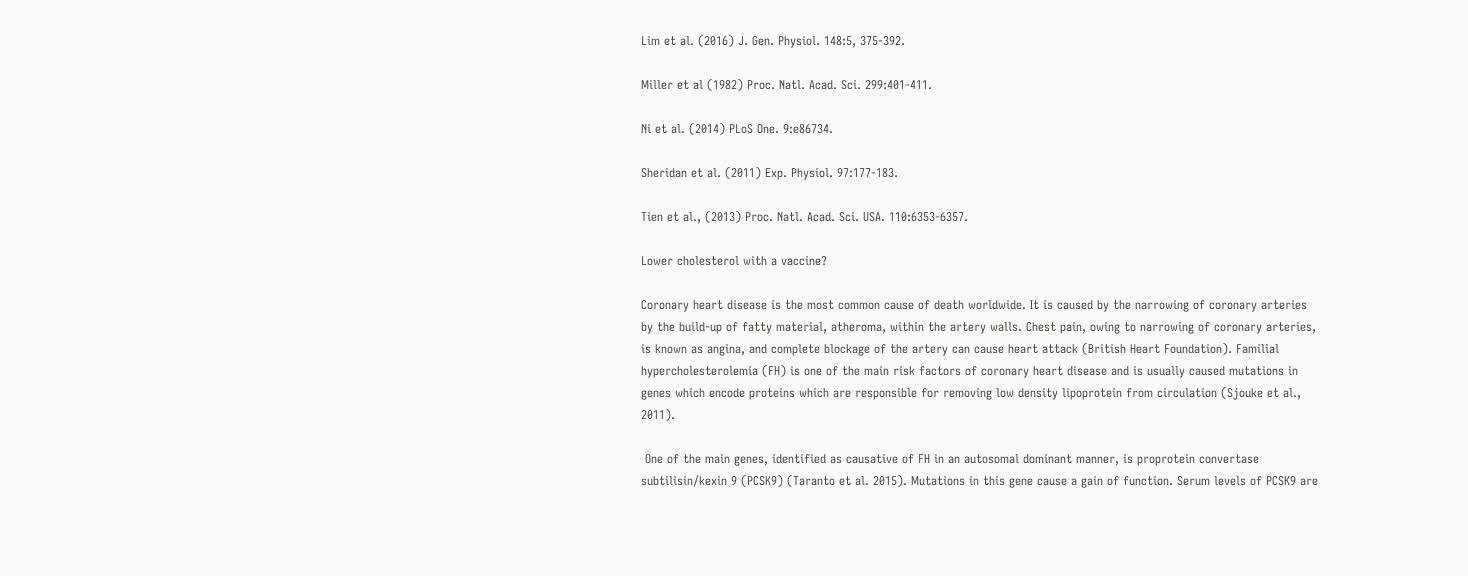Lim et al. (2016) J. Gen. Physiol. 148:5, 375-392.

Miller et al (1982) Proc. Natl. Acad. Sci. 299:401-411.

Ni et al. (2014) PLoS One. 9:e86734.

Sheridan et al. (2011) Exp. Physiol. 97:177-183.

Tien et al., (2013) Proc. Natl. Acad. Sci. USA. 110:6353-6357.

Lower cholesterol with a vaccine?

Coronary heart disease is the most common cause of death worldwide. It is caused by the narrowing of coronary arteries by the build-up of fatty material, atheroma, within the artery walls. Chest pain, owing to narrowing of coronary arteries, is known as angina, and complete blockage of the artery can cause heart attack (British Heart Foundation). Familial hypercholesterolemia (FH) is one of the main risk factors of coronary heart disease and is usually caused mutations in genes which encode proteins which are responsible for removing low density lipoprotein from circulation (Sjouke et al., 2011).

 One of the main genes, identified as causative of FH in an autosomal dominant manner, is proprotein convertase subtilisin/kexin 9 (PCSK9) (Taranto et al. 2015). Mutations in this gene cause a gain of function. Serum levels of PCSK9 are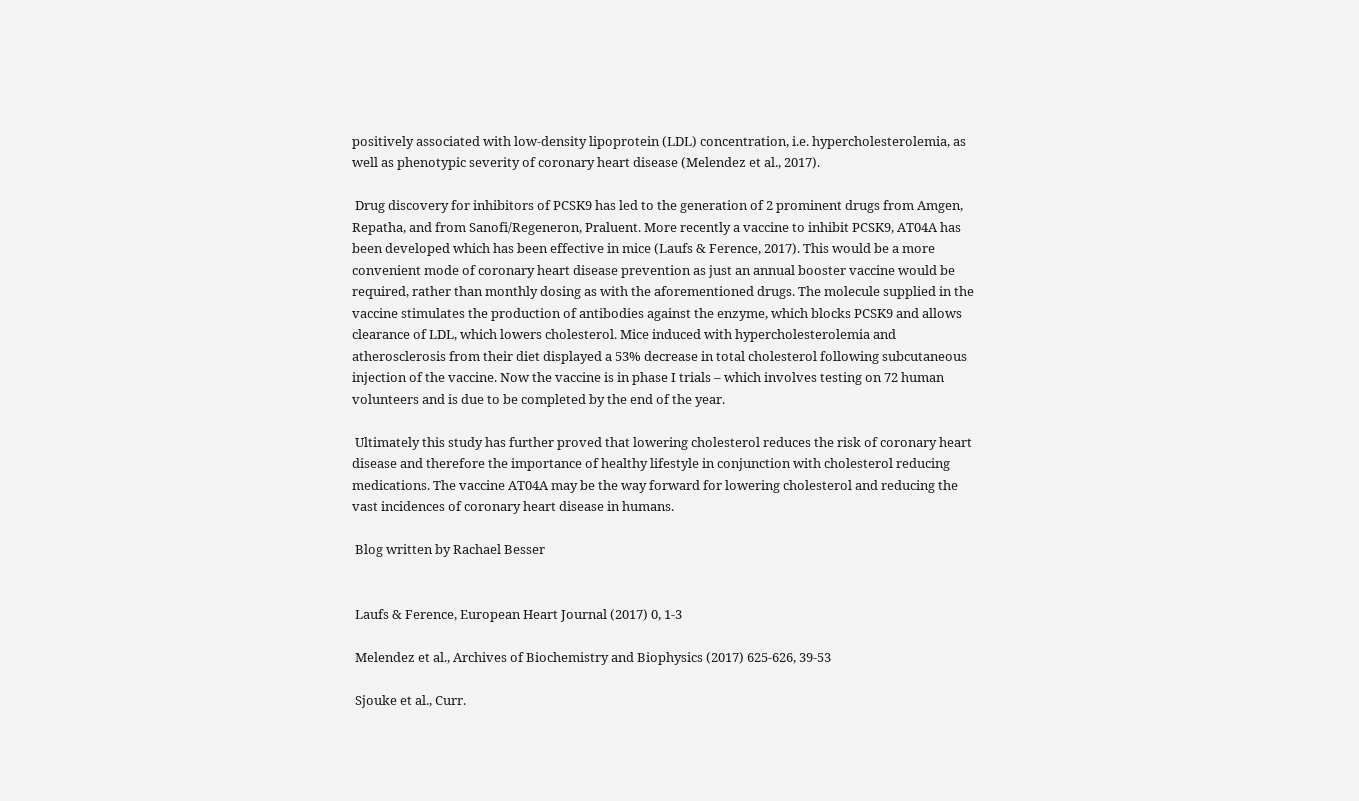positively associated with low-density lipoprotein (LDL) concentration, i.e. hypercholesterolemia, as well as phenotypic severity of coronary heart disease (Melendez et al., 2017).

 Drug discovery for inhibitors of PCSK9 has led to the generation of 2 prominent drugs from Amgen, Repatha, and from Sanofi/Regeneron, Praluent. More recently a vaccine to inhibit PCSK9, AT04A has been developed which has been effective in mice (Laufs & Ference, 2017). This would be a more convenient mode of coronary heart disease prevention as just an annual booster vaccine would be required, rather than monthly dosing as with the aforementioned drugs. The molecule supplied in the vaccine stimulates the production of antibodies against the enzyme, which blocks PCSK9 and allows clearance of LDL, which lowers cholesterol. Mice induced with hypercholesterolemia and atherosclerosis from their diet displayed a 53% decrease in total cholesterol following subcutaneous injection of the vaccine. Now the vaccine is in phase I trials – which involves testing on 72 human volunteers and is due to be completed by the end of the year.

 Ultimately this study has further proved that lowering cholesterol reduces the risk of coronary heart disease and therefore the importance of healthy lifestyle in conjunction with cholesterol reducing medications. The vaccine AT04A may be the way forward for lowering cholesterol and reducing the vast incidences of coronary heart disease in humans.

 Blog written by Rachael Besser


 Laufs & Ference, European Heart Journal (2017) 0, 1-3

 Melendez et al., Archives of Biochemistry and Biophysics (2017) 625-626, 39-53

 Sjouke et al., Curr.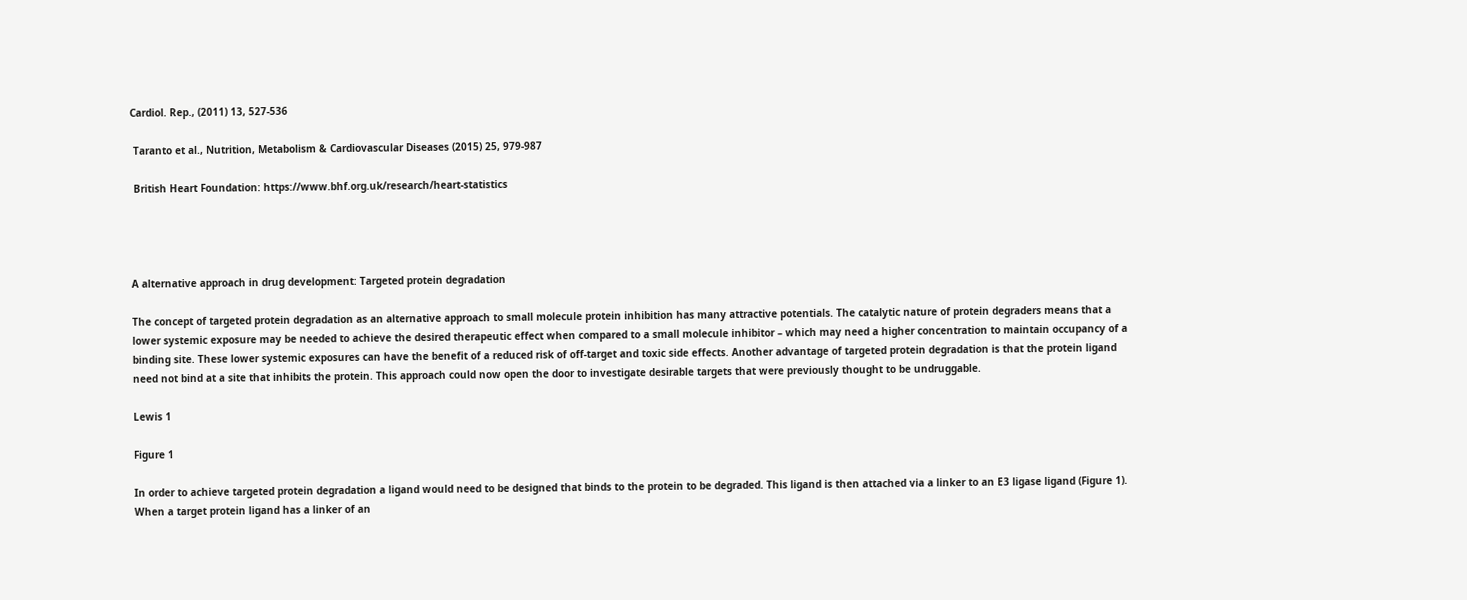Cardiol. Rep., (2011) 13, 527-536

 Taranto et al., Nutrition, Metabolism & Cardiovascular Diseases (2015) 25, 979-987

 British Heart Foundation: https://www.bhf.org.uk/research/heart-statistics




A alternative approach in drug development: Targeted protein degradation

The concept of targeted protein degradation as an alternative approach to small molecule protein inhibition has many attractive potentials. The catalytic nature of protein degraders means that a lower systemic exposure may be needed to achieve the desired therapeutic effect when compared to a small molecule inhibitor – which may need a higher concentration to maintain occupancy of a binding site. These lower systemic exposures can have the benefit of a reduced risk of off-target and toxic side effects. Another advantage of targeted protein degradation is that the protein ligand need not bind at a site that inhibits the protein. This approach could now open the door to investigate desirable targets that were previously thought to be undruggable.

Lewis 1

Figure 1

In order to achieve targeted protein degradation a ligand would need to be designed that binds to the protein to be degraded. This ligand is then attached via a linker to an E3 ligase ligand (Figure 1). When a target protein ligand has a linker of an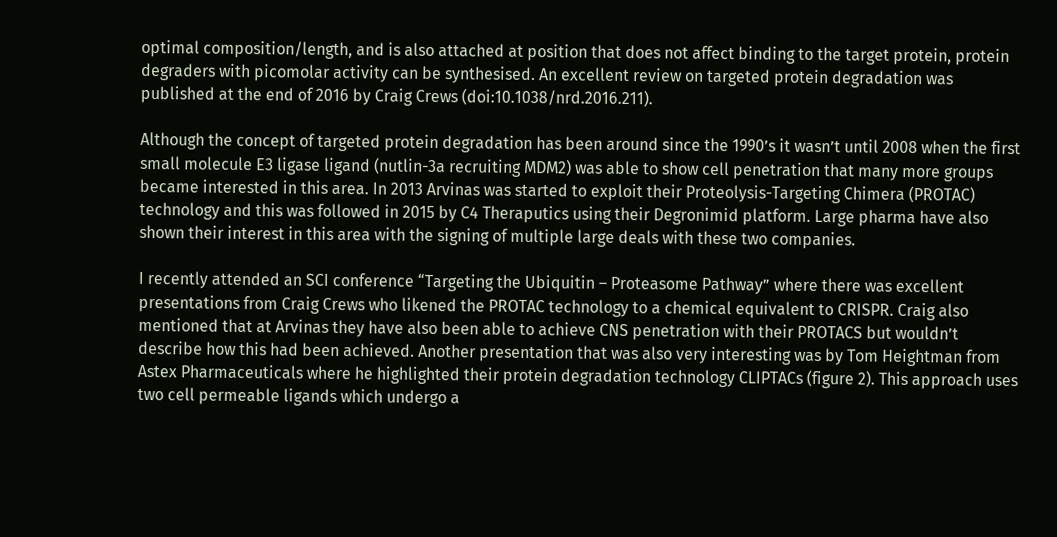optimal composition/length, and is also attached at position that does not affect binding to the target protein, protein degraders with picomolar activity can be synthesised. An excellent review on targeted protein degradation was published at the end of 2016 by Craig Crews (doi:10.1038/nrd.2016.211).

Although the concept of targeted protein degradation has been around since the 1990’s it wasn’t until 2008 when the first small molecule E3 ligase ligand (nutlin-3a recruiting MDM2) was able to show cell penetration that many more groups became interested in this area. In 2013 Arvinas was started to exploit their Proteolysis-Targeting Chimera (PROTAC) technology and this was followed in 2015 by C4 Theraputics using their Degronimid platform. Large pharma have also shown their interest in this area with the signing of multiple large deals with these two companies.

I recently attended an SCI conference “Targeting the Ubiquitin – Proteasome Pathway” where there was excellent presentations from Craig Crews who likened the PROTAC technology to a chemical equivalent to CRISPR. Craig also mentioned that at Arvinas they have also been able to achieve CNS penetration with their PROTACS but wouldn’t describe how this had been achieved. Another presentation that was also very interesting was by Tom Heightman from Astex Pharmaceuticals where he highlighted their protein degradation technology CLIPTACs (figure 2). This approach uses two cell permeable ligands which undergo a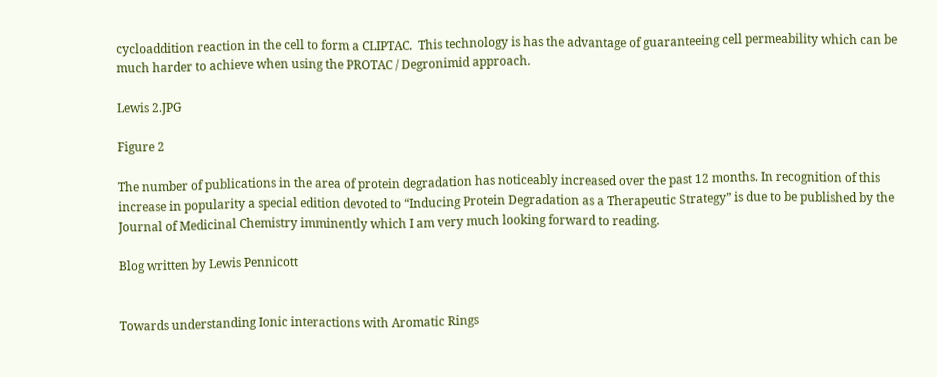cycloaddition reaction in the cell to form a CLIPTAC.  This technology is has the advantage of guaranteeing cell permeability which can be much harder to achieve when using the PROTAC / Degronimid approach.

Lewis 2.JPG

Figure 2

The number of publications in the area of protein degradation has noticeably increased over the past 12 months. In recognition of this increase in popularity a special edition devoted to “Inducing Protein Degradation as a Therapeutic Strategy” is due to be published by the Journal of Medicinal Chemistry imminently which I am very much looking forward to reading.

Blog written by Lewis Pennicott


Towards understanding Ionic interactions with Aromatic Rings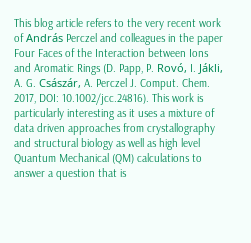This blog article refers to the very recent work of András Perczel and colleagues in the paper Four Faces of the Interaction between Ions and Aromatic Rings (D. Papp, P. Rovó, I. Jákli, A. G. Császár, A. Perczel J. Comput. Chem. 2017, DOI: 10.1002/jcc.24816). This work is particularly interesting as it uses a mixture of data driven approaches from crystallography and structural biology as well as high level Quantum Mechanical (QM) calculations to answer a question that is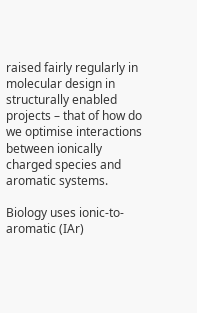raised fairly regularly in molecular design in structurally enabled projects – that of how do we optimise interactions between ionically charged species and aromatic systems.

Biology uses ionic-to-aromatic (IAr)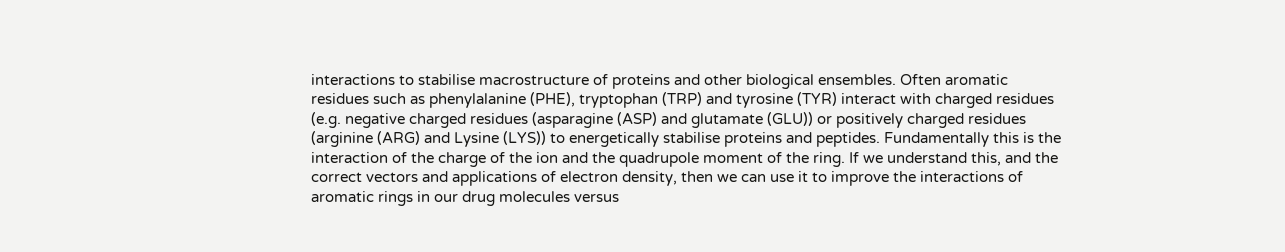interactions to stabilise macrostructure of proteins and other biological ensembles. Often aromatic residues such as phenylalanine (PHE), tryptophan (TRP) and tyrosine (TYR) interact with charged residues (e.g. negative charged residues (asparagine (ASP) and glutamate (GLU)) or positively charged residues (arginine (ARG) and Lysine (LYS)) to energetically stabilise proteins and peptides. Fundamentally this is the interaction of the charge of the ion and the quadrupole moment of the ring. If we understand this, and the correct vectors and applications of electron density, then we can use it to improve the interactions of aromatic rings in our drug molecules versus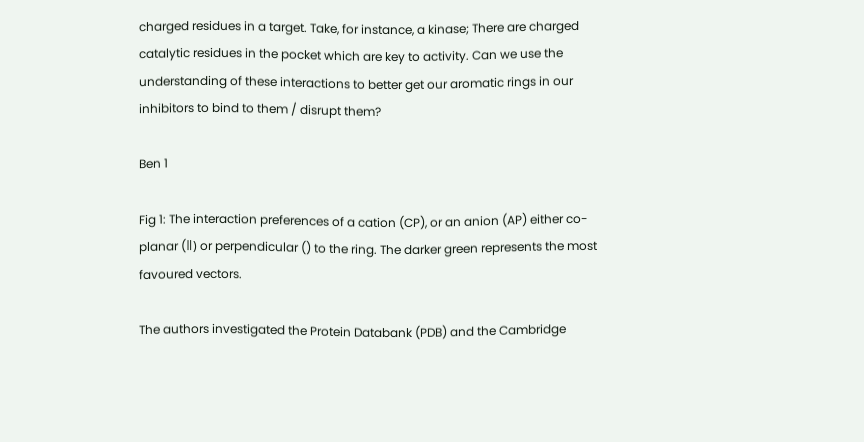charged residues in a target. Take, for instance, a kinase; There are charged catalytic residues in the pocket which are key to activity. Can we use the understanding of these interactions to better get our aromatic rings in our inhibitors to bind to them / disrupt them?

Ben 1

Fig 1: The interaction preferences of a cation (CP), or an anion (AP) either co-planar (ǁ) or perpendicular () to the ring. The darker green represents the most favoured vectors.

The authors investigated the Protein Databank (PDB) and the Cambridge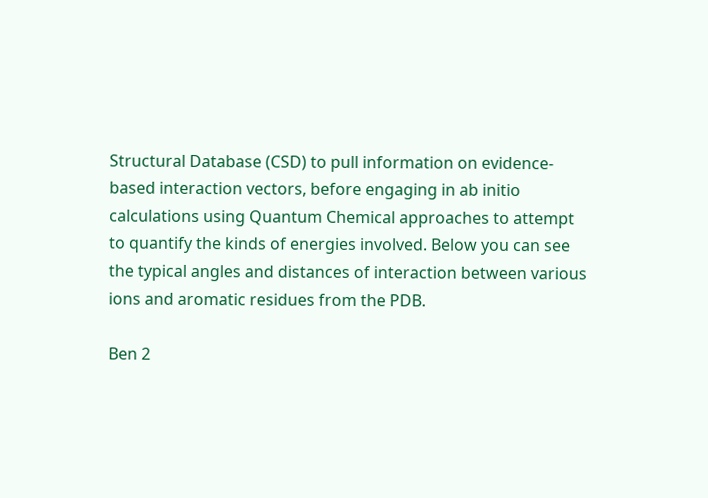Structural Database (CSD) to pull information on evidence-based interaction vectors, before engaging in ab initio calculations using Quantum Chemical approaches to attempt to quantify the kinds of energies involved. Below you can see the typical angles and distances of interaction between various ions and aromatic residues from the PDB.

Ben 2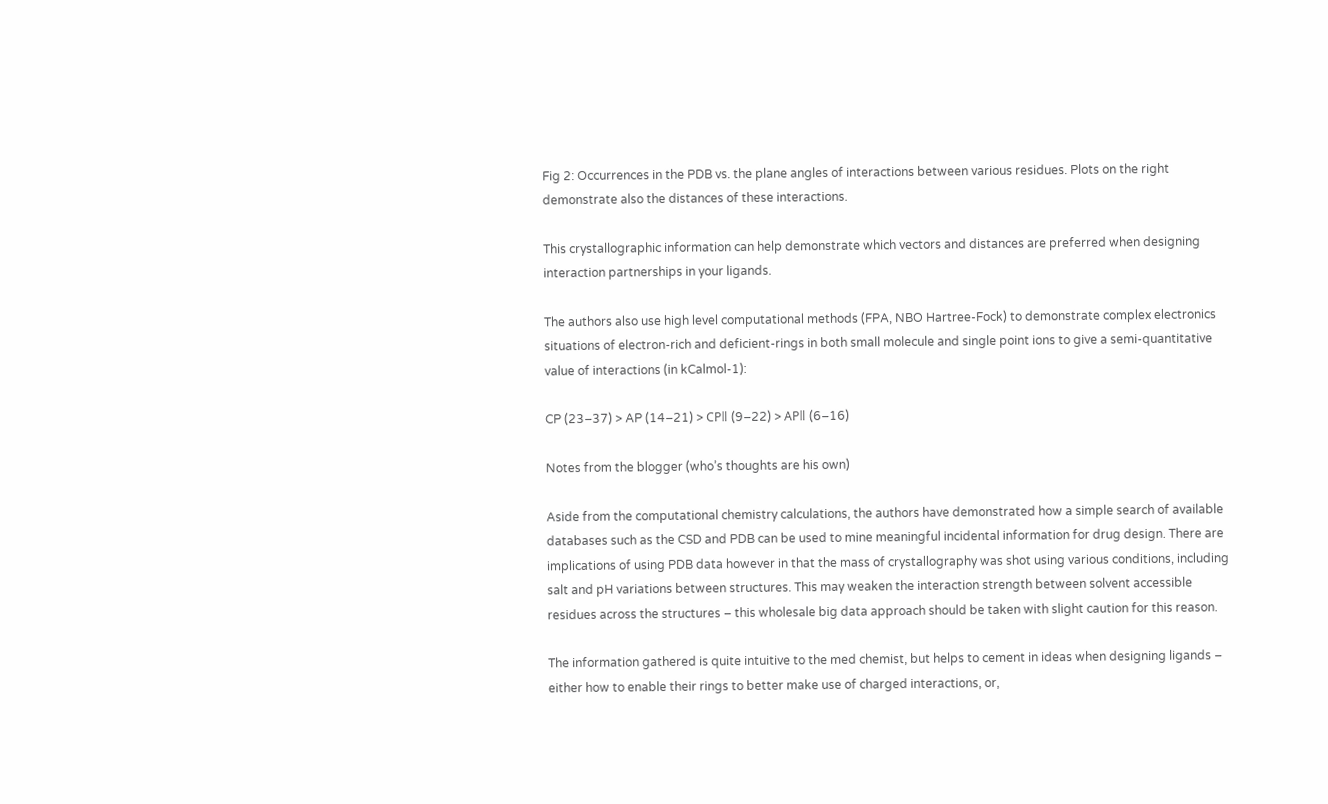Fig 2: Occurrences in the PDB vs. the plane angles of interactions between various residues. Plots on the right demonstrate also the distances of these interactions.

This crystallographic information can help demonstrate which vectors and distances are preferred when designing interaction partnerships in your ligands.

The authors also use high level computational methods (FPA, NBO Hartree-Fock) to demonstrate complex electronics situations of electron-rich and deficient-rings in both small molecule and single point ions to give a semi-quantitative value of interactions (in kCalmol-1):

CP (23–37) > AP (14–21) > CPǁ (9–22) > APǁ (6–16)

Notes from the blogger (who’s thoughts are his own)

Aside from the computational chemistry calculations, the authors have demonstrated how a simple search of available databases such as the CSD and PDB can be used to mine meaningful incidental information for drug design. There are implications of using PDB data however in that the mass of crystallography was shot using various conditions, including salt and pH variations between structures. This may weaken the interaction strength between solvent accessible residues across the structures – this wholesale big data approach should be taken with slight caution for this reason.

The information gathered is quite intuitive to the med chemist, but helps to cement in ideas when designing ligands – either how to enable their rings to better make use of charged interactions, or,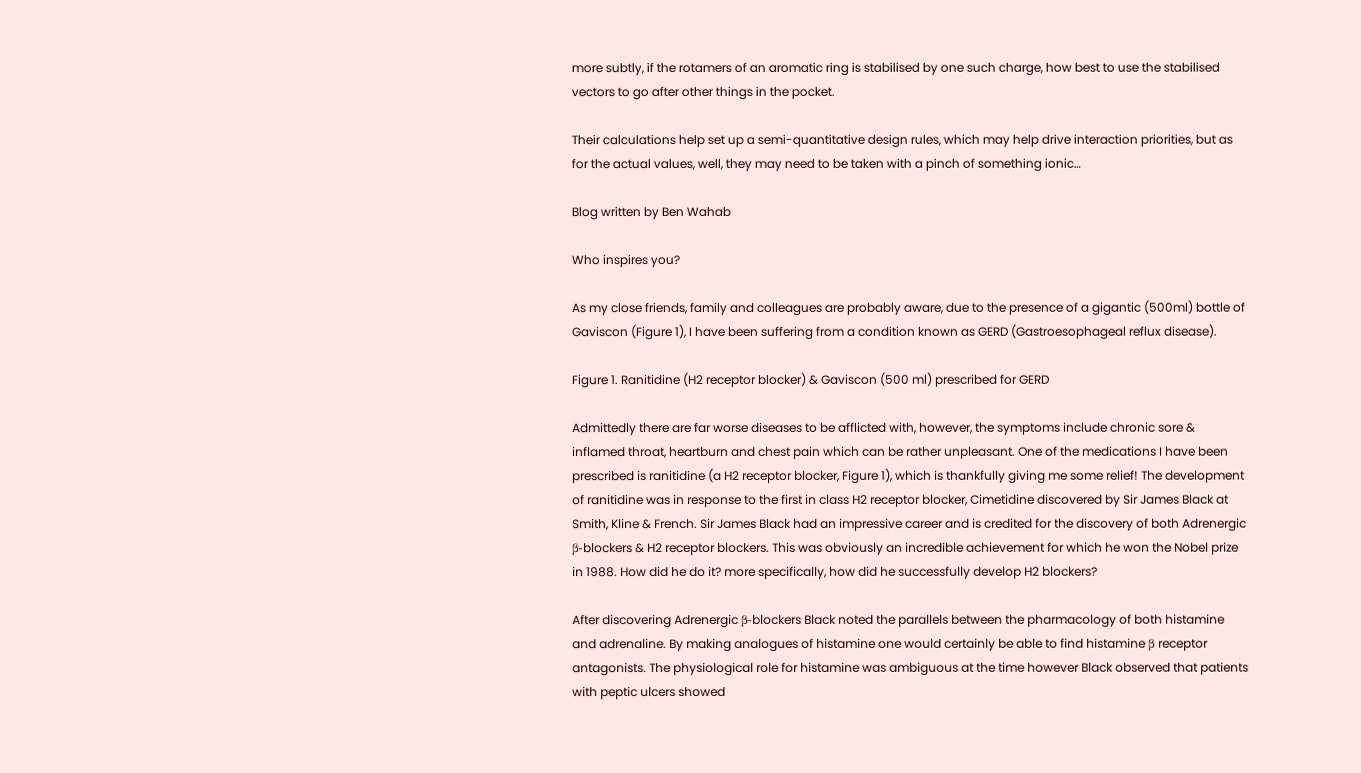more subtly, if the rotamers of an aromatic ring is stabilised by one such charge, how best to use the stabilised vectors to go after other things in the pocket.

Their calculations help set up a semi-quantitative design rules, which may help drive interaction priorities, but as for the actual values, well, they may need to be taken with a pinch of something ionic…

Blog written by Ben Wahab

Who inspires you?

As my close friends, family and colleagues are probably aware, due to the presence of a gigantic (500ml) bottle of Gaviscon (Figure 1), I have been suffering from a condition known as GERD (Gastroesophageal reflux disease).

Figure 1. Ranitidine (H2 receptor blocker) & Gaviscon (500 ml) prescribed for GERD

Admittedly there are far worse diseases to be afflicted with, however, the symptoms include chronic sore & inflamed throat, heartburn and chest pain which can be rather unpleasant. One of the medications I have been prescribed is ranitidine (a H2 receptor blocker, Figure 1), which is thankfully giving me some relief! The development of ranitidine was in response to the first in class H2 receptor blocker, Cimetidine discovered by Sir James Black at Smith, Kline & French. Sir James Black had an impressive career and is credited for the discovery of both Adrenergic β-blockers & H2 receptor blockers. This was obviously an incredible achievement for which he won the Nobel prize in 1988. How did he do it? more specifically, how did he successfully develop H2 blockers?

After discovering Adrenergic β-blockers Black noted the parallels between the pharmacology of both histamine and adrenaline. By making analogues of histamine one would certainly be able to find histamine β receptor antagonists. The physiological role for histamine was ambiguous at the time however Black observed that patients with peptic ulcers showed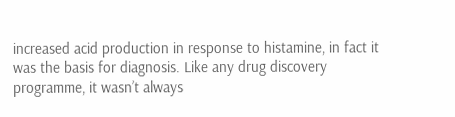increased acid production in response to histamine, in fact it was the basis for diagnosis. Like any drug discovery programme, it wasn’t always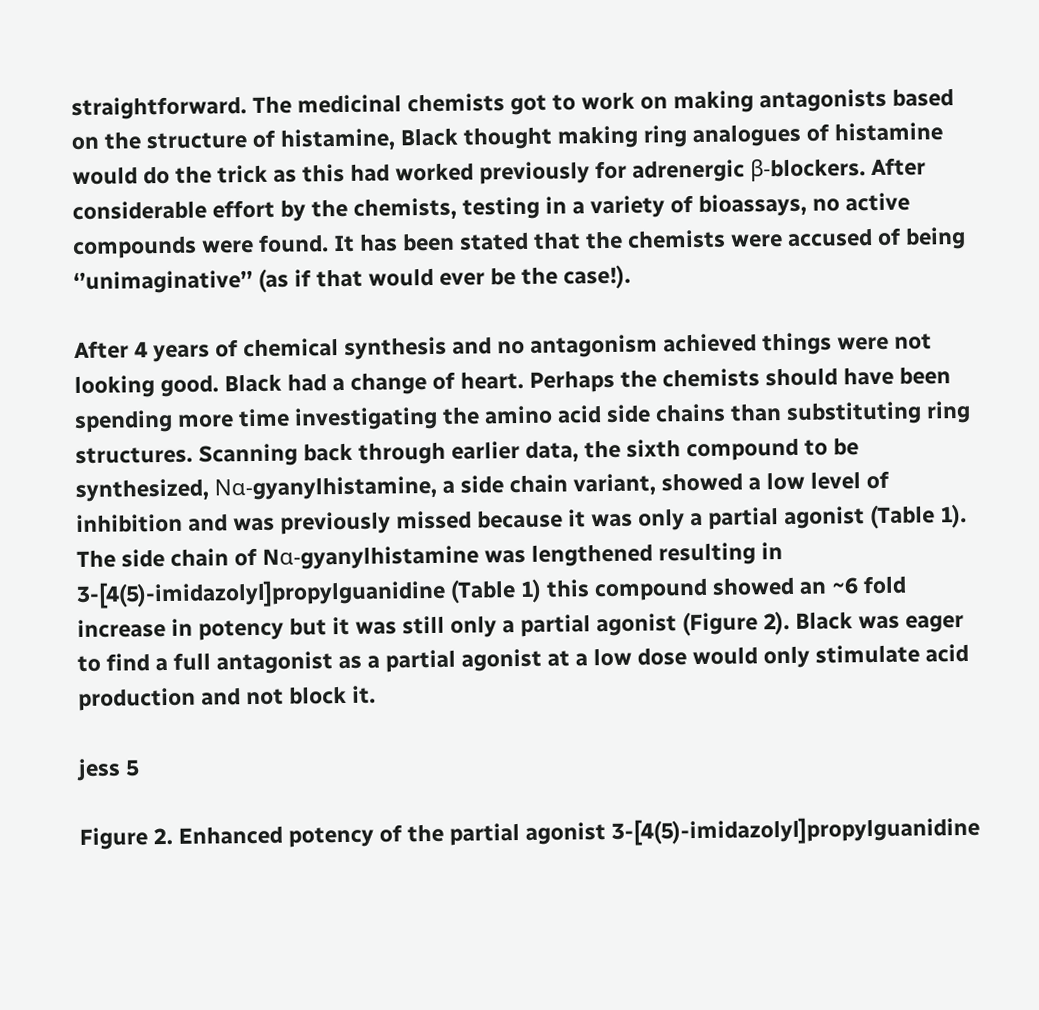straightforward. The medicinal chemists got to work on making antagonists based on the structure of histamine, Black thought making ring analogues of histamine would do the trick as this had worked previously for adrenergic β-blockers. After considerable effort by the chemists, testing in a variety of bioassays, no active compounds were found. It has been stated that the chemists were accused of being ‘’unimaginative’’ (as if that would ever be the case!).

After 4 years of chemical synthesis and no antagonism achieved things were not looking good. Black had a change of heart. Perhaps the chemists should have been spending more time investigating the amino acid side chains than substituting ring structures. Scanning back through earlier data, the sixth compound to be synthesized, Nα-gyanylhistamine, a side chain variant, showed a low level of inhibition and was previously missed because it was only a partial agonist (Table 1).  The side chain of Nα-gyanylhistamine was lengthened resulting in 3-[4(5)-imidazolyl]propylguanidine (Table 1) this compound showed an ~6 fold increase in potency but it was still only a partial agonist (Figure 2). Black was eager to find a full antagonist as a partial agonist at a low dose would only stimulate acid production and not block it.

jess 5

Figure 2. Enhanced potency of the partial agonist 3-[4(5)-imidazolyl]propylguanidine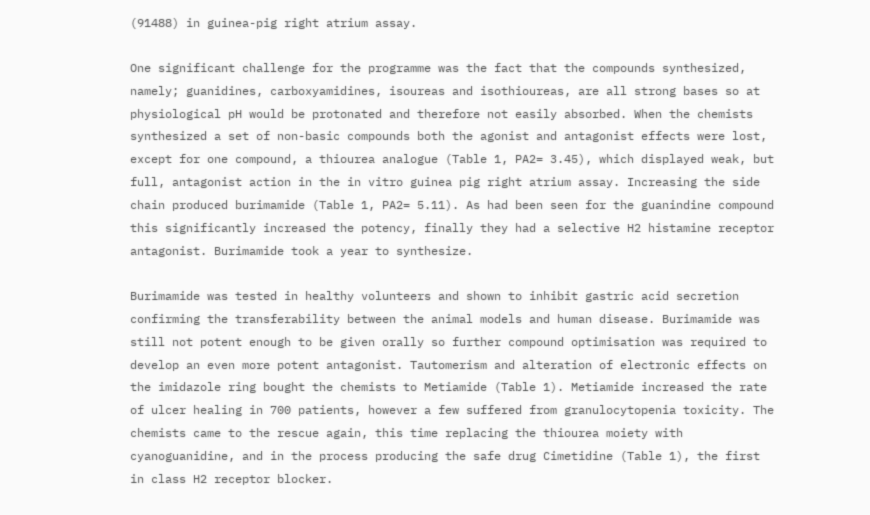(91488) in guinea-pig right atrium assay.

One significant challenge for the programme was the fact that the compounds synthesized, namely; guanidines, carboxyamidines, isoureas and isothioureas, are all strong bases so at physiological pH would be protonated and therefore not easily absorbed. When the chemists synthesized a set of non-basic compounds both the agonist and antagonist effects were lost, except for one compound, a thiourea analogue (Table 1, PA2= 3.45), which displayed weak, but full, antagonist action in the in vitro guinea pig right atrium assay. Increasing the side chain produced burimamide (Table 1, PA2= 5.11). As had been seen for the guanindine compound this significantly increased the potency, finally they had a selective H2 histamine receptor antagonist. Burimamide took a year to synthesize.

Burimamide was tested in healthy volunteers and shown to inhibit gastric acid secretion confirming the transferability between the animal models and human disease. Burimamide was still not potent enough to be given orally so further compound optimisation was required to develop an even more potent antagonist. Tautomerism and alteration of electronic effects on the imidazole ring bought the chemists to Metiamide (Table 1). Metiamide increased the rate of ulcer healing in 700 patients, however a few suffered from granulocytopenia toxicity. The chemists came to the rescue again, this time replacing the thiourea moiety with cyanoguanidine, and in the process producing the safe drug Cimetidine (Table 1), the first in class H2 receptor blocker.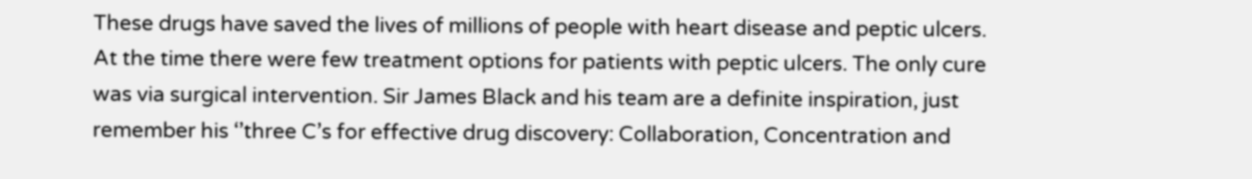These drugs have saved the lives of millions of people with heart disease and peptic ulcers. At the time there were few treatment options for patients with peptic ulcers. The only cure was via surgical intervention. Sir James Black and his team are a definite inspiration, just remember his ‘’three C’s for effective drug discovery: Collaboration, Concentration and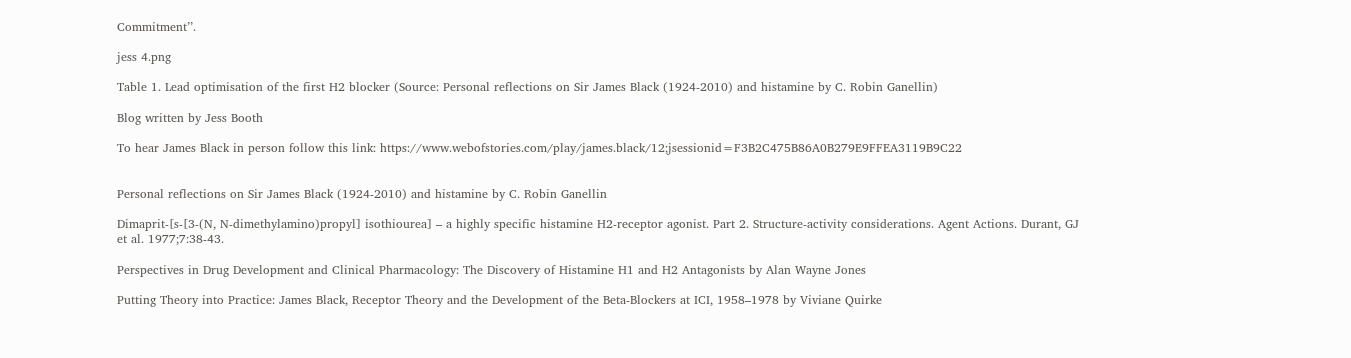Commitment’’.

jess 4.png

Table 1. Lead optimisation of the first H2 blocker (Source: Personal reflections on Sir James Black (1924-2010) and histamine by C. Robin Ganellin)

Blog written by Jess Booth

To hear James Black in person follow this link: https://www.webofstories.com/play/james.black/12;jsessionid=F3B2C475B86A0B279E9FFEA3119B9C22


Personal reflections on Sir James Black (1924-2010) and histamine by C. Robin Ganellin

Dimaprit-[s-[3-(N, N-dimethylamino)propyl] isothiourea] – a highly specific histamine H2-receptor agonist. Part 2. Structure-activity considerations. Agent Actions. Durant, GJ et al. 1977;7:38-43.

Perspectives in Drug Development and Clinical Pharmacology: The Discovery of Histamine H1 and H2 Antagonists by Alan Wayne Jones

Putting Theory into Practice: James Black, Receptor Theory and the Development of the Beta-Blockers at ICI, 1958–1978 by Viviane Quirke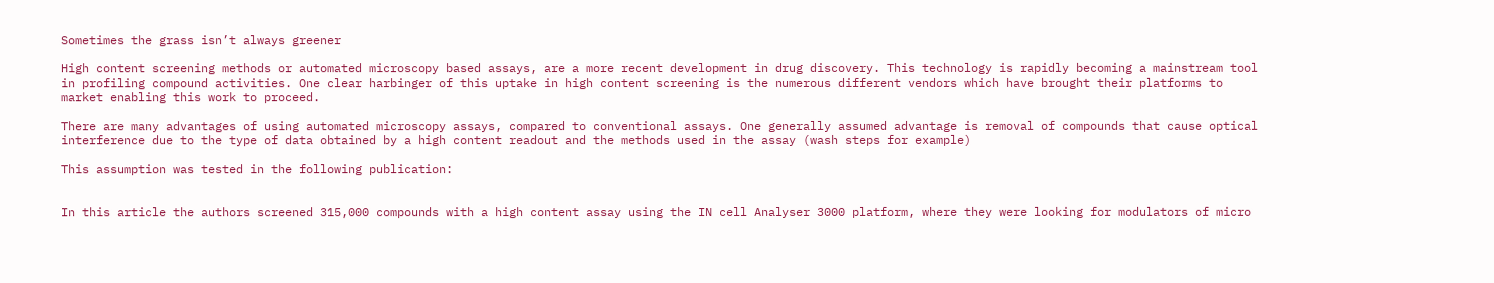Sometimes the grass isn’t always greener

High content screening methods or automated microscopy based assays, are a more recent development in drug discovery. This technology is rapidly becoming a mainstream tool in profiling compound activities. One clear harbinger of this uptake in high content screening is the numerous different vendors which have brought their platforms to market enabling this work to proceed.

There are many advantages of using automated microscopy assays, compared to conventional assays. One generally assumed advantage is removal of compounds that cause optical interference due to the type of data obtained by a high content readout and the methods used in the assay (wash steps for example)

This assumption was tested in the following publication:


In this article the authors screened 315,000 compounds with a high content assay using the IN cell Analyser 3000 platform, where they were looking for modulators of micro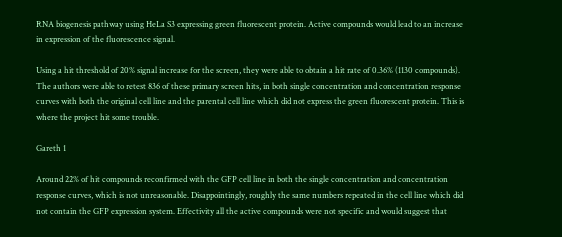RNA biogenesis pathway using HeLa S3 expressing green fluorescent protein. Active compounds would lead to an increase in expression of the fluorescence signal.

Using a hit threshold of 20% signal increase for the screen, they were able to obtain a hit rate of 0.36% (1130 compounds). The authors were able to retest 836 of these primary screen hits, in both single concentration and concentration response curves with both the original cell line and the parental cell line which did not express the green fluorescent protein. This is where the project hit some trouble.

Gareth 1

Around 22% of hit compounds reconfirmed with the GFP cell line in both the single concentration and concentration response curves, which is not unreasonable. Disappointingly, roughly the same numbers repeated in the cell line which did not contain the GFP expression system. Effectivity all the active compounds were not specific and would suggest that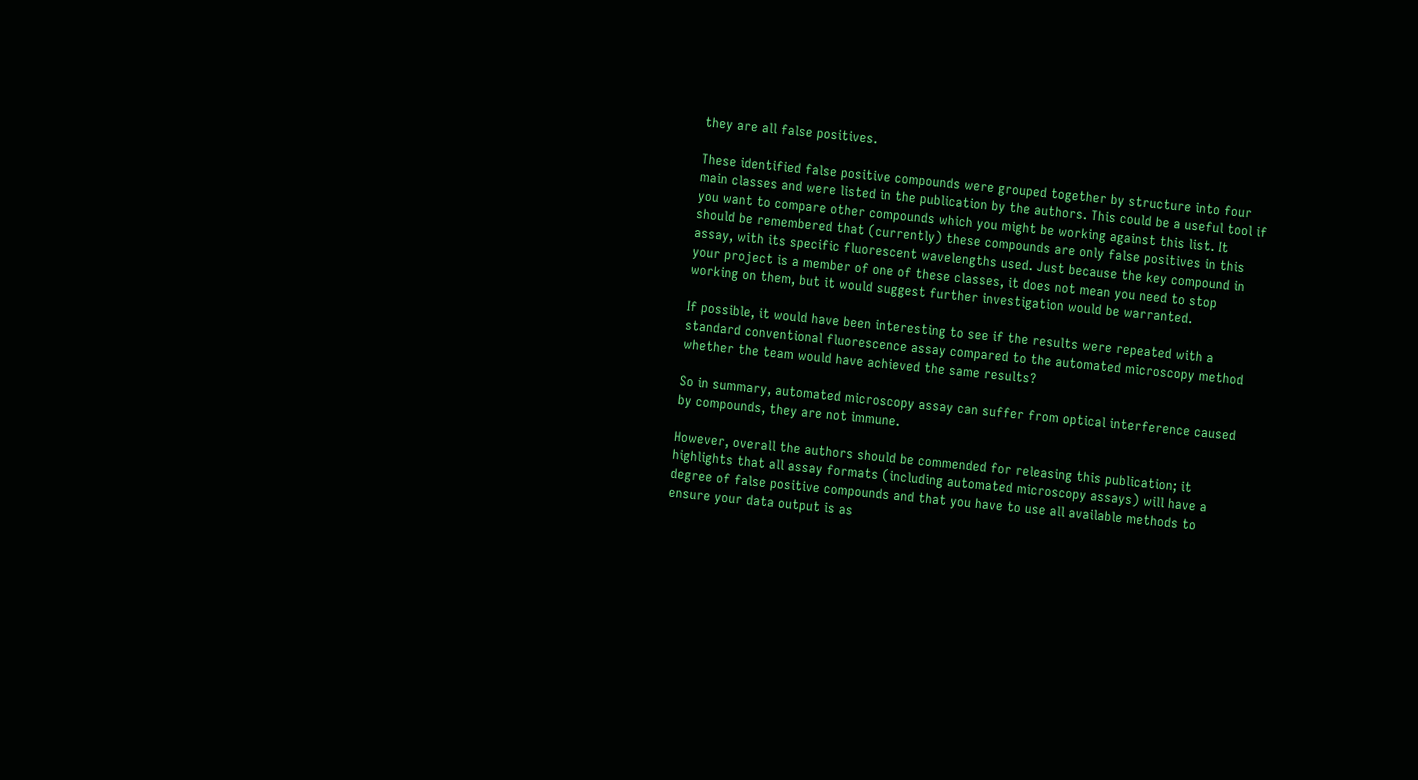they are all false positives.

These identified false positive compounds were grouped together by structure into four main classes and were listed in the publication by the authors. This could be a useful tool if you want to compare other compounds which you might be working against this list. It should be remembered that (currently) these compounds are only false positives in this assay, with its specific fluorescent wavelengths used. Just because the key compound in your project is a member of one of these classes, it does not mean you need to stop working on them, but it would suggest further investigation would be warranted.

If possible, it would have been interesting to see if the results were repeated with a standard conventional fluorescence assay compared to the automated microscopy method whether the team would have achieved the same results?

So in summary, automated microscopy assay can suffer from optical interference caused by compounds, they are not immune.

However, overall the authors should be commended for releasing this publication; it highlights that all assay formats (including automated microscopy assays) will have a degree of false positive compounds and that you have to use all available methods to ensure your data output is as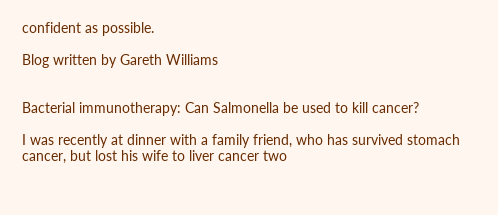confident as possible.

Blog written by Gareth Williams


Bacterial immunotherapy: Can Salmonella be used to kill cancer?

I was recently at dinner with a family friend, who has survived stomach cancer, but lost his wife to liver cancer two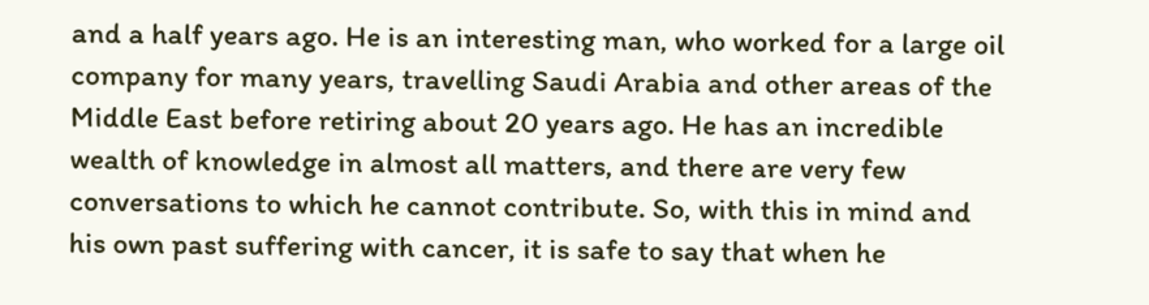and a half years ago. He is an interesting man, who worked for a large oil company for many years, travelling Saudi Arabia and other areas of the Middle East before retiring about 20 years ago. He has an incredible wealth of knowledge in almost all matters, and there are very few conversations to which he cannot contribute. So, with this in mind and his own past suffering with cancer, it is safe to say that when he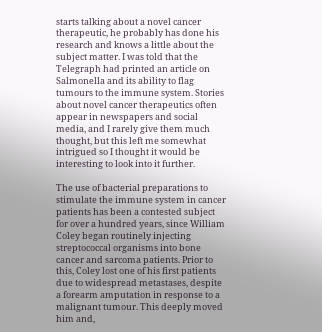starts talking about a novel cancer therapeutic, he probably has done his research and knows a little about the subject matter. I was told that the Telegraph had printed an article on Salmonella and its ability to flag tumours to the immune system. Stories about novel cancer therapeutics often appear in newspapers and social media, and I rarely give them much thought, but this left me somewhat intrigued so I thought it would be interesting to look into it further.

The use of bacterial preparations to stimulate the immune system in cancer patients has been a contested subject for over a hundred years, since William Coley began routinely injecting streptococcal organisms into bone cancer and sarcoma patients. Prior to this, Coley lost one of his first patients due to widespread metastases, despite a forearm amputation in response to a malignant tumour. This deeply moved him and,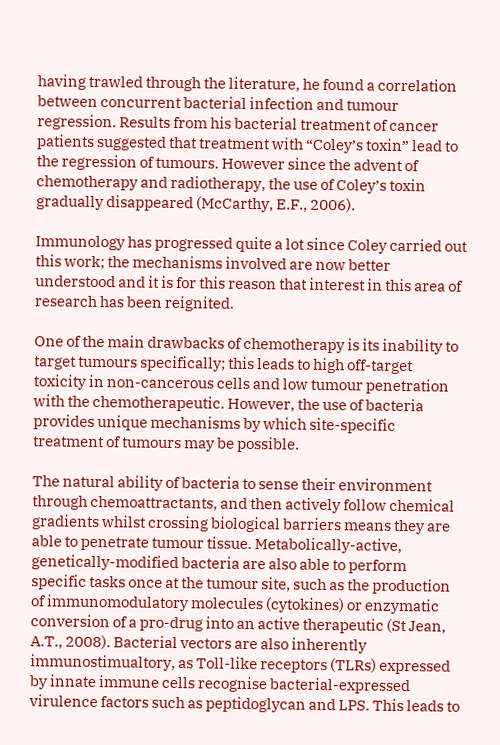having trawled through the literature, he found a correlation between concurrent bacterial infection and tumour regression. Results from his bacterial treatment of cancer patients suggested that treatment with “Coley’s toxin” lead to the regression of tumours. However since the advent of chemotherapy and radiotherapy, the use of Coley’s toxin gradually disappeared (McCarthy, E.F., 2006).

Immunology has progressed quite a lot since Coley carried out this work; the mechanisms involved are now better understood and it is for this reason that interest in this area of research has been reignited.

One of the main drawbacks of chemotherapy is its inability to target tumours specifically; this leads to high off-target toxicity in non-cancerous cells and low tumour penetration with the chemotherapeutic. However, the use of bacteria provides unique mechanisms by which site-specific treatment of tumours may be possible.

The natural ability of bacteria to sense their environment through chemoattractants, and then actively follow chemical gradients whilst crossing biological barriers means they are able to penetrate tumour tissue. Metabolically-active, genetically-modified bacteria are also able to perform specific tasks once at the tumour site, such as the production of immunomodulatory molecules (cytokines) or enzymatic conversion of a pro-drug into an active therapeutic (St Jean, A.T., 2008). Bacterial vectors are also inherently immunostimualtory, as Toll-like receptors (TLRs) expressed by innate immune cells recognise bacterial-expressed virulence factors such as peptidoglycan and LPS. This leads to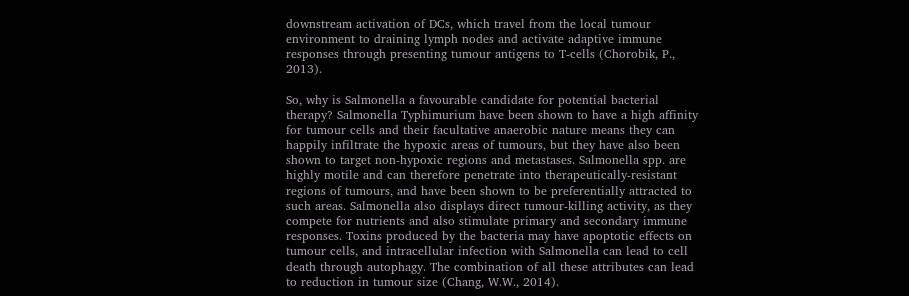downstream activation of DCs, which travel from the local tumour environment to draining lymph nodes and activate adaptive immune responses through presenting tumour antigens to T-cells (Chorobik, P., 2013).

So, why is Salmonella a favourable candidate for potential bacterial therapy? Salmonella Typhimurium have been shown to have a high affinity for tumour cells and their facultative anaerobic nature means they can happily infiltrate the hypoxic areas of tumours, but they have also been shown to target non-hypoxic regions and metastases. Salmonella spp. are highly motile and can therefore penetrate into therapeutically-resistant regions of tumours, and have been shown to be preferentially attracted to such areas. Salmonella also displays direct tumour-killing activity, as they compete for nutrients and also stimulate primary and secondary immune responses. Toxins produced by the bacteria may have apoptotic effects on tumour cells, and intracellular infection with Salmonella can lead to cell death through autophagy. The combination of all these attributes can lead to reduction in tumour size (Chang, W.W., 2014).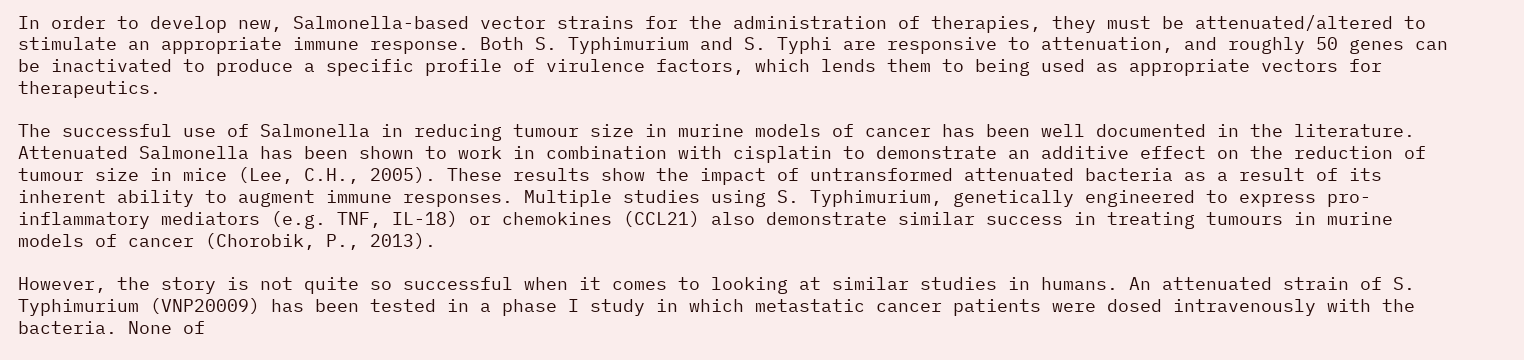In order to develop new, Salmonella-based vector strains for the administration of therapies, they must be attenuated/altered to stimulate an appropriate immune response. Both S. Typhimurium and S. Typhi are responsive to attenuation, and roughly 50 genes can be inactivated to produce a specific profile of virulence factors, which lends them to being used as appropriate vectors for therapeutics.

The successful use of Salmonella in reducing tumour size in murine models of cancer has been well documented in the literature. Attenuated Salmonella has been shown to work in combination with cisplatin to demonstrate an additive effect on the reduction of tumour size in mice (Lee, C.H., 2005). These results show the impact of untransformed attenuated bacteria as a result of its inherent ability to augment immune responses. Multiple studies using S. Typhimurium, genetically engineered to express pro-inflammatory mediators (e.g. TNF, IL-18) or chemokines (CCL21) also demonstrate similar success in treating tumours in murine models of cancer (Chorobik, P., 2013).

However, the story is not quite so successful when it comes to looking at similar studies in humans. An attenuated strain of S. Typhimurium (VNP20009) has been tested in a phase I study in which metastatic cancer patients were dosed intravenously with the bacteria. None of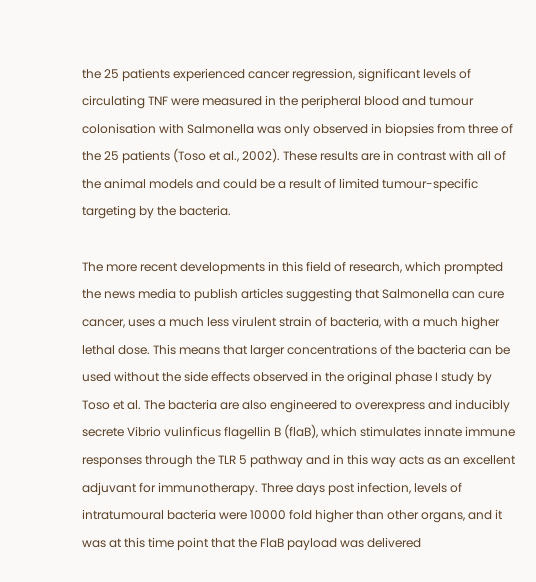the 25 patients experienced cancer regression, significant levels of circulating TNF were measured in the peripheral blood and tumour colonisation with Salmonella was only observed in biopsies from three of the 25 patients (Toso et al., 2002). These results are in contrast with all of the animal models and could be a result of limited tumour-specific targeting by the bacteria.

The more recent developments in this field of research, which prompted the news media to publish articles suggesting that Salmonella can cure cancer, uses a much less virulent strain of bacteria, with a much higher lethal dose. This means that larger concentrations of the bacteria can be used without the side effects observed in the original phase I study by Toso et al. The bacteria are also engineered to overexpress and inducibly secrete Vibrio vulinficus flagellin B (flaB), which stimulates innate immune responses through the TLR 5 pathway and in this way acts as an excellent adjuvant for immunotherapy. Three days post infection, levels of intratumoural bacteria were 10000 fold higher than other organs, and it was at this time point that the FlaB payload was delivered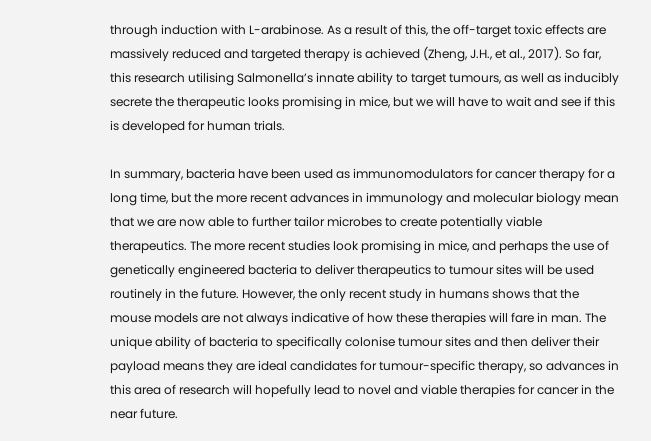through induction with L-arabinose. As a result of this, the off-target toxic effects are massively reduced and targeted therapy is achieved (Zheng, J.H., et al., 2017). So far, this research utilising Salmonella’s innate ability to target tumours, as well as inducibly secrete the therapeutic looks promising in mice, but we will have to wait and see if this is developed for human trials.

In summary, bacteria have been used as immunomodulators for cancer therapy for a long time, but the more recent advances in immunology and molecular biology mean that we are now able to further tailor microbes to create potentially viable therapeutics. The more recent studies look promising in mice, and perhaps the use of genetically engineered bacteria to deliver therapeutics to tumour sites will be used routinely in the future. However, the only recent study in humans shows that the mouse models are not always indicative of how these therapies will fare in man. The unique ability of bacteria to specifically colonise tumour sites and then deliver their payload means they are ideal candidates for tumour-specific therapy, so advances in this area of research will hopefully lead to novel and viable therapies for cancer in the near future.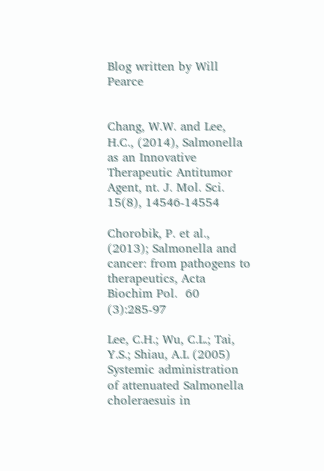Blog written by Will Pearce


Chang, W.W. and Lee, H.C., (2014), Salmonella as an Innovative Therapeutic Antitumor Agent, nt. J. Mol. Sci. 15(8), 14546-14554

Chorobik, P. et al., (2013); Salmonella and cancer: from pathogens to therapeutics, Acta Biochim Pol.  60 (3):285-97

Lee, C.H.; Wu, C.L.; Tai, Y.S.; Shiau, A.L (2005) Systemic administration of attenuated Salmonella choleraesuis in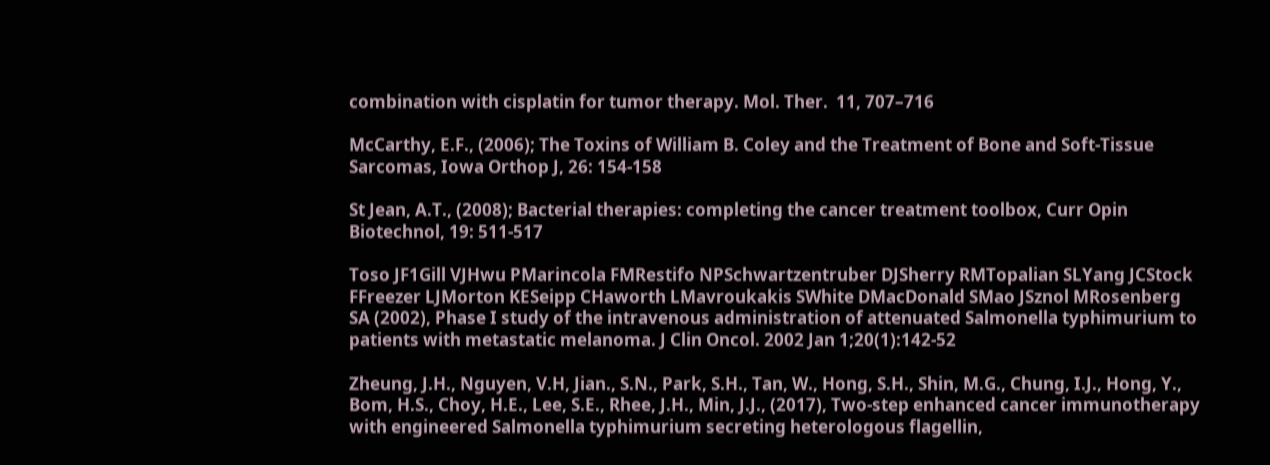combination with cisplatin for tumor therapy. Mol. Ther.  11, 707–716

McCarthy, E.F., (2006); The Toxins of William B. Coley and the Treatment of Bone and Soft-Tissue Sarcomas, Iowa Orthop J, 26: 154-158

St Jean, A.T., (2008); Bacterial therapies: completing the cancer treatment toolbox, Curr Opin Biotechnol, 19: 511-517

Toso JF1Gill VJHwu PMarincola FMRestifo NPSchwartzentruber DJSherry RMTopalian SLYang JCStock FFreezer LJMorton KESeipp CHaworth LMavroukakis SWhite DMacDonald SMao JSznol MRosenberg SA (2002), Phase I study of the intravenous administration of attenuated Salmonella typhimurium to patients with metastatic melanoma. J Clin Oncol. 2002 Jan 1;20(1):142-52

Zheung, J.H., Nguyen, V.H, Jian., S.N., Park, S.H., Tan, W., Hong, S.H., Shin, M.G., Chung, I.J., Hong, Y., Bom, H.S., Choy, H.E., Lee, S.E., Rhee, J.H., Min, J.J., (2017), Two-step enhanced cancer immunotherapy with engineered Salmonella typhimurium secreting heterologous flagellin,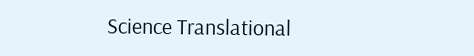Science Translational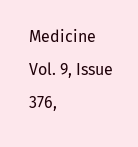Medicine  Vol. 9, Issue 376,